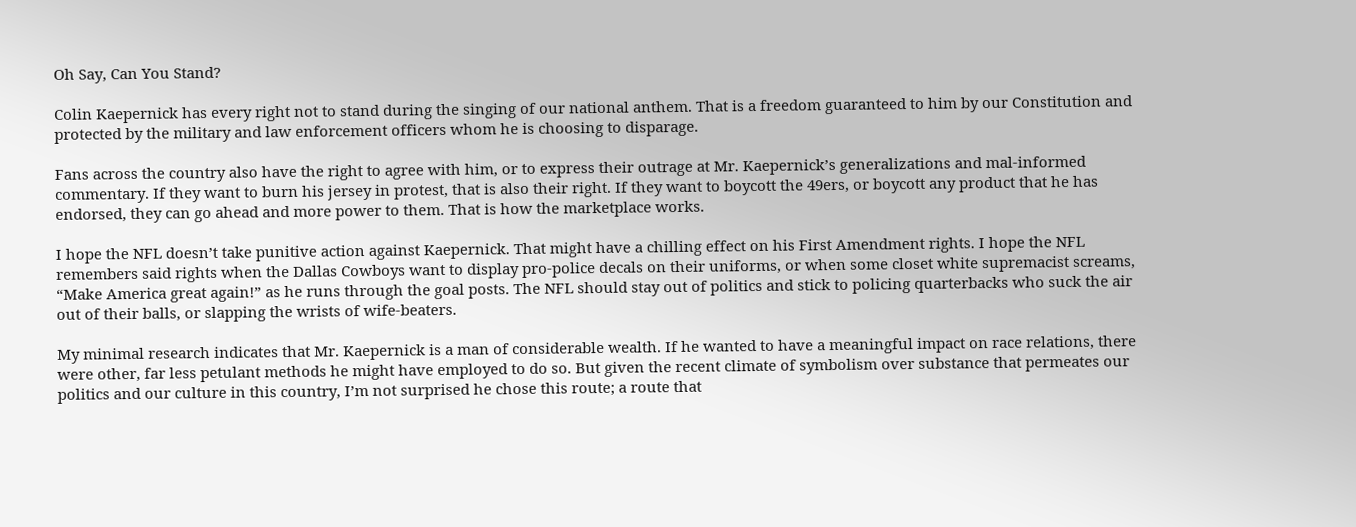Oh Say, Can You Stand?

Colin Kaepernick has every right not to stand during the singing of our national anthem. That is a freedom guaranteed to him by our Constitution and protected by the military and law enforcement officers whom he is choosing to disparage.

Fans across the country also have the right to agree with him, or to express their outrage at Mr. Kaepernick’s generalizations and mal-informed commentary. If they want to burn his jersey in protest, that is also their right. If they want to boycott the 49ers, or boycott any product that he has endorsed, they can go ahead and more power to them. That is how the marketplace works.

I hope the NFL doesn’t take punitive action against Kaepernick. That might have a chilling effect on his First Amendment rights. I hope the NFL remembers said rights when the Dallas Cowboys want to display pro-police decals on their uniforms, or when some closet white supremacist screams, “Make America great again!” as he runs through the goal posts. The NFL should stay out of politics and stick to policing quarterbacks who suck the air out of their balls, or slapping the wrists of wife-beaters.

My minimal research indicates that Mr. Kaepernick is a man of considerable wealth. If he wanted to have a meaningful impact on race relations, there were other, far less petulant methods he might have employed to do so. But given the recent climate of symbolism over substance that permeates our politics and our culture in this country, I’m not surprised he chose this route; a route that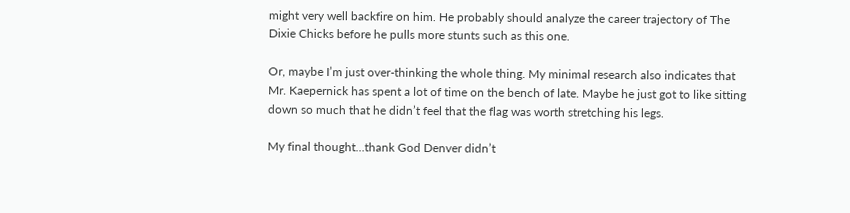might very well backfire on him. He probably should analyze the career trajectory of The Dixie Chicks before he pulls more stunts such as this one.

Or, maybe I’m just over-thinking the whole thing. My minimal research also indicates that Mr. Kaepernick has spent a lot of time on the bench of late. Maybe he just got to like sitting down so much that he didn’t feel that the flag was worth stretching his legs.

My final thought…thank God Denver didn’t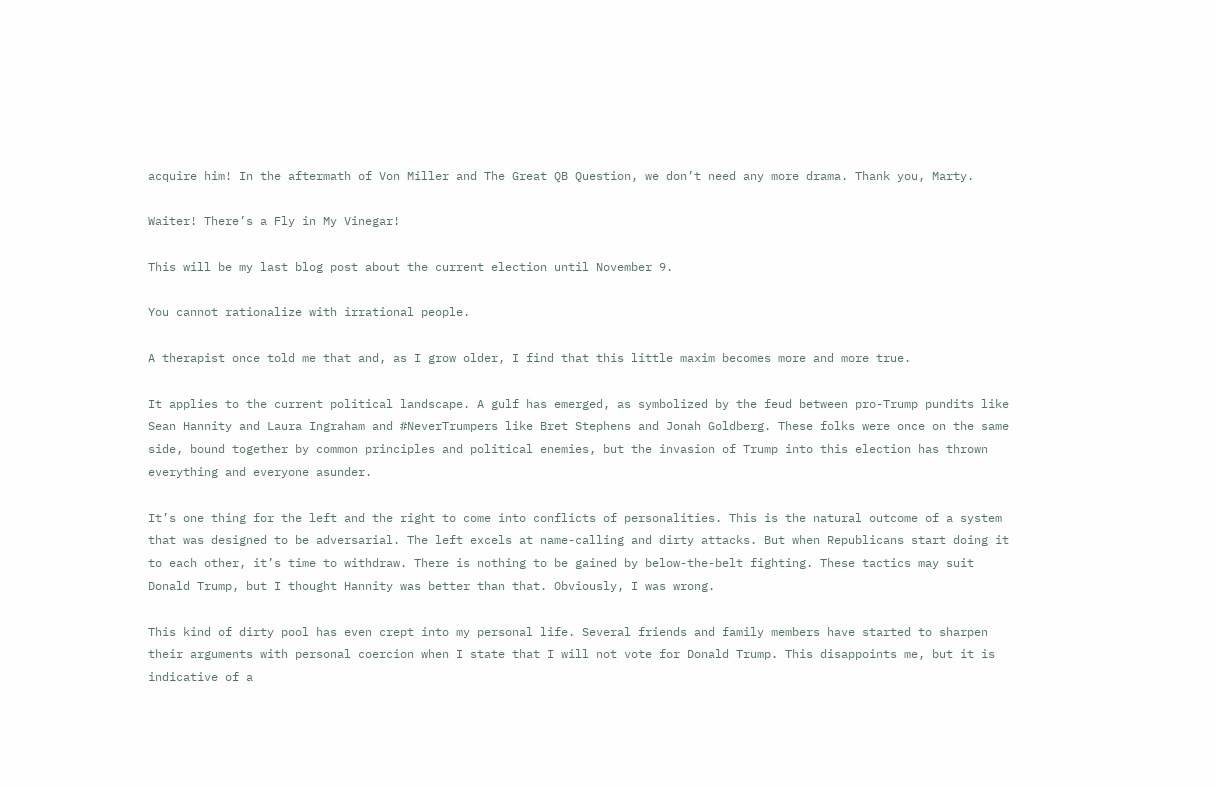acquire him! In the aftermath of Von Miller and The Great QB Question, we don’t need any more drama. Thank you, Marty.

Waiter! There’s a Fly in My Vinegar!

This will be my last blog post about the current election until November 9.

You cannot rationalize with irrational people.

A therapist once told me that and, as I grow older, I find that this little maxim becomes more and more true.

It applies to the current political landscape. A gulf has emerged, as symbolized by the feud between pro-Trump pundits like Sean Hannity and Laura Ingraham and #NeverTrumpers like Bret Stephens and Jonah Goldberg. These folks were once on the same side, bound together by common principles and political enemies, but the invasion of Trump into this election has thrown everything and everyone asunder.

It’s one thing for the left and the right to come into conflicts of personalities. This is the natural outcome of a system that was designed to be adversarial. The left excels at name-calling and dirty attacks. But when Republicans start doing it to each other, it’s time to withdraw. There is nothing to be gained by below-the-belt fighting. These tactics may suit Donald Trump, but I thought Hannity was better than that. Obviously, I was wrong.

This kind of dirty pool has even crept into my personal life. Several friends and family members have started to sharpen their arguments with personal coercion when I state that I will not vote for Donald Trump. This disappoints me, but it is indicative of a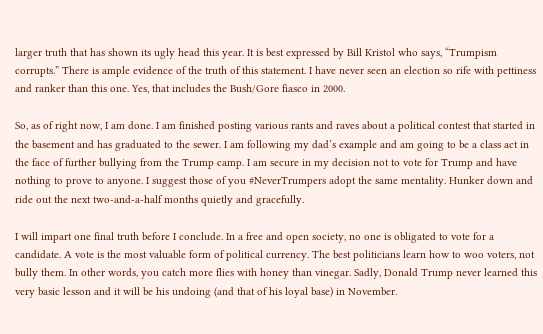larger truth that has shown its ugly head this year. It is best expressed by Bill Kristol who says, “Trumpism corrupts.” There is ample evidence of the truth of this statement. I have never seen an election so rife with pettiness and ranker than this one. Yes, that includes the Bush/Gore fiasco in 2000.

So, as of right now, I am done. I am finished posting various rants and raves about a political contest that started in the basement and has graduated to the sewer. I am following my dad’s example and am going to be a class act in the face of further bullying from the Trump camp. I am secure in my decision not to vote for Trump and have nothing to prove to anyone. I suggest those of you #NeverTrumpers adopt the same mentality. Hunker down and ride out the next two-and-a-half months quietly and gracefully.

I will impart one final truth before I conclude. In a free and open society, no one is obligated to vote for a candidate. A vote is the most valuable form of political currency. The best politicians learn how to woo voters, not bully them. In other words, you catch more flies with honey than vinegar. Sadly, Donald Trump never learned this very basic lesson and it will be his undoing (and that of his loyal base) in November.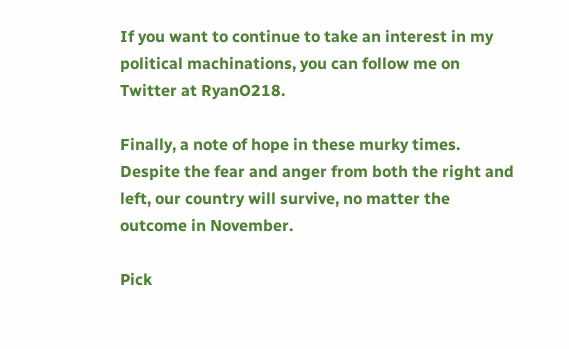If you want to continue to take an interest in my political machinations, you can follow me on Twitter at RyanO218.

Finally, a note of hope in these murky times. Despite the fear and anger from both the right and left, our country will survive, no matter the outcome in November.

Pick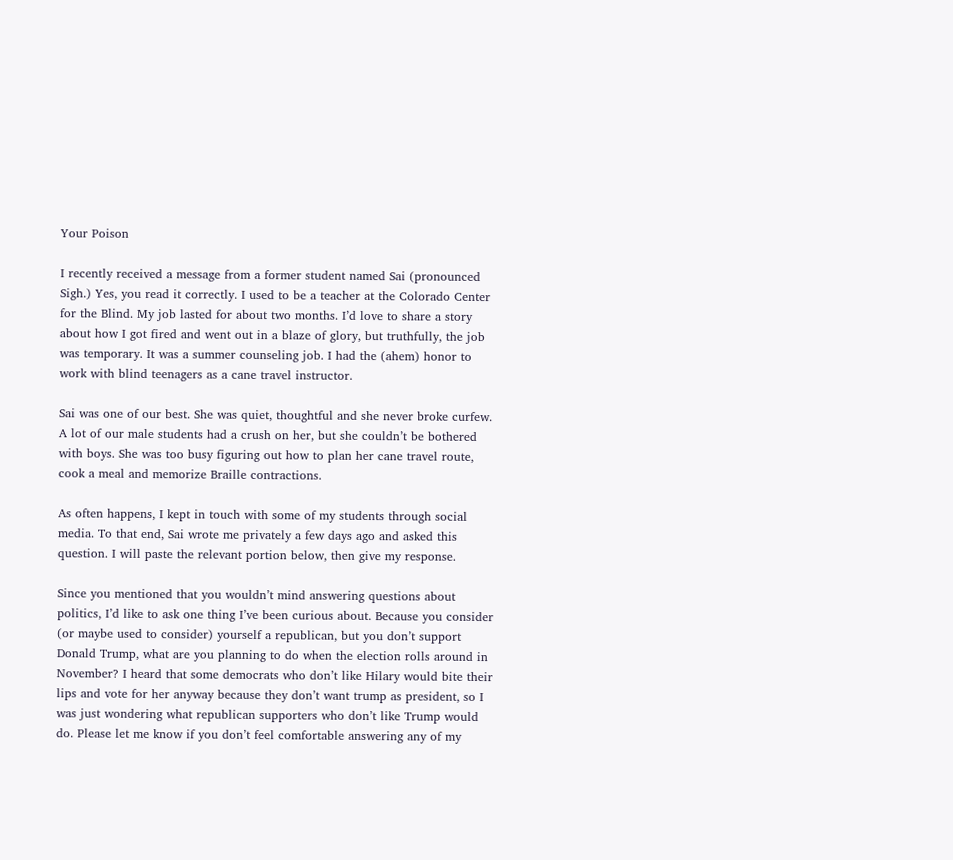Your Poison

I recently received a message from a former student named Sai (pronounced Sigh.) Yes, you read it correctly. I used to be a teacher at the Colorado Center for the Blind. My job lasted for about two months. I’d love to share a story about how I got fired and went out in a blaze of glory, but truthfully, the job was temporary. It was a summer counseling job. I had the (ahem) honor to work with blind teenagers as a cane travel instructor.

Sai was one of our best. She was quiet, thoughtful and she never broke curfew. A lot of our male students had a crush on her, but she couldn’t be bothered with boys. She was too busy figuring out how to plan her cane travel route, cook a meal and memorize Braille contractions.

As often happens, I kept in touch with some of my students through social media. To that end, Sai wrote me privately a few days ago and asked this question. I will paste the relevant portion below, then give my response.

Since you mentioned that you wouldn’t mind answering questions about politics, I’d like to ask one thing I’ve been curious about. Because you consider (or maybe used to consider) yourself a republican, but you don’t support Donald Trump, what are you planning to do when the election rolls around in November? I heard that some democrats who don’t like Hilary would bite their lips and vote for her anyway because they don’t want trump as president, so I was just wondering what republican supporters who don’t like Trump would do. Please let me know if you don’t feel comfortable answering any of my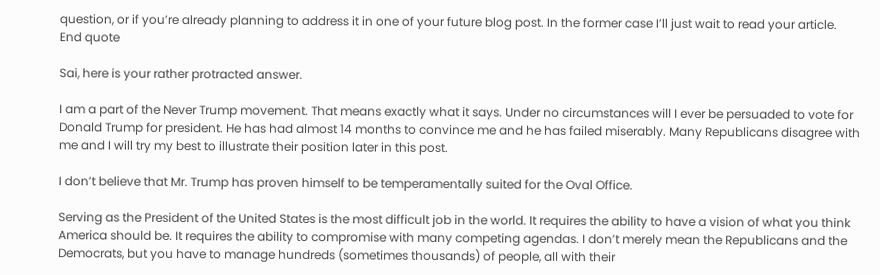question, or if you’re already planning to address it in one of your future blog post. In the former case I’ll just wait to read your article.
End quote

Sai, here is your rather protracted answer.

I am a part of the Never Trump movement. That means exactly what it says. Under no circumstances will I ever be persuaded to vote for Donald Trump for president. He has had almost 14 months to convince me and he has failed miserably. Many Republicans disagree with me and I will try my best to illustrate their position later in this post.

I don’t believe that Mr. Trump has proven himself to be temperamentally suited for the Oval Office.

Serving as the President of the United States is the most difficult job in the world. It requires the ability to have a vision of what you think America should be. It requires the ability to compromise with many competing agendas. I don’t merely mean the Republicans and the Democrats, but you have to manage hundreds (sometimes thousands) of people, all with their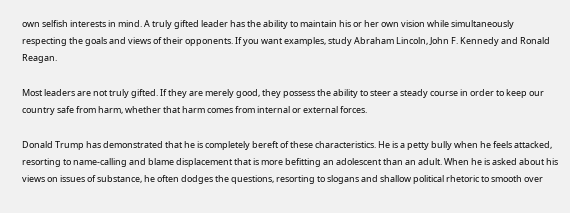own selfish interests in mind. A truly gifted leader has the ability to maintain his or her own vision while simultaneously respecting the goals and views of their opponents. If you want examples, study Abraham Lincoln, John F. Kennedy and Ronald Reagan.

Most leaders are not truly gifted. If they are merely good, they possess the ability to steer a steady course in order to keep our country safe from harm, whether that harm comes from internal or external forces.

Donald Trump has demonstrated that he is completely bereft of these characteristics. He is a petty bully when he feels attacked, resorting to name-calling and blame displacement that is more befitting an adolescent than an adult. When he is asked about his views on issues of substance, he often dodges the questions, resorting to slogans and shallow political rhetoric to smooth over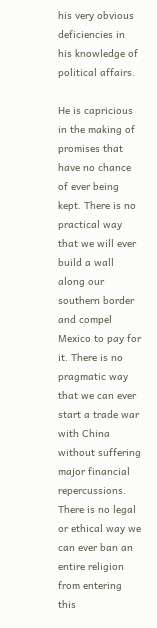his very obvious deficiencies in his knowledge of political affairs.

He is capricious in the making of promises that have no chance of ever being kept. There is no practical way that we will ever build a wall along our southern border and compel Mexico to pay for it. There is no pragmatic way that we can ever start a trade war with China without suffering major financial repercussions. There is no legal or ethical way we can ever ban an entire religion from entering this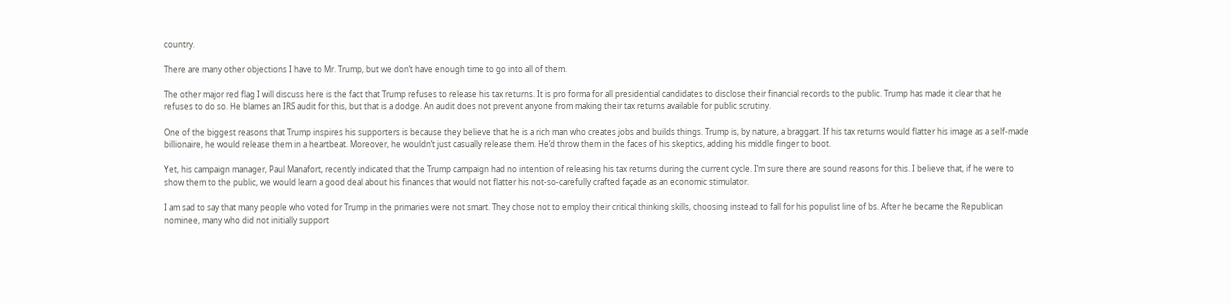country.

There are many other objections I have to Mr. Trump, but we don’t have enough time to go into all of them.

The other major red flag I will discuss here is the fact that Trump refuses to release his tax returns. It is pro forma for all presidential candidates to disclose their financial records to the public. Trump has made it clear that he refuses to do so. He blames an IRS audit for this, but that is a dodge. An audit does not prevent anyone from making their tax returns available for public scrutiny.

One of the biggest reasons that Trump inspires his supporters is because they believe that he is a rich man who creates jobs and builds things. Trump is, by nature, a braggart. If his tax returns would flatter his image as a self-made billionaire, he would release them in a heartbeat. Moreover, he wouldn’t just casually release them. He’d throw them in the faces of his skeptics, adding his middle finger to boot.

Yet, his campaign manager, Paul Manafort, recently indicated that the Trump campaign had no intention of releasing his tax returns during the current cycle. I’m sure there are sound reasons for this. I believe that, if he were to show them to the public, we would learn a good deal about his finances that would not flatter his not-so-carefully crafted façade as an economic stimulator.

I am sad to say that many people who voted for Trump in the primaries were not smart. They chose not to employ their critical thinking skills, choosing instead to fall for his populist line of bs. After he became the Republican nominee, many who did not initially support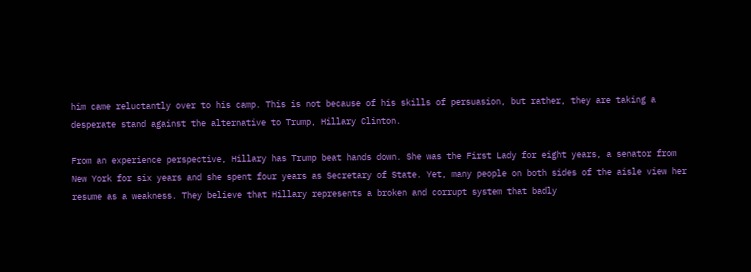him came reluctantly over to his camp. This is not because of his skills of persuasion, but rather, they are taking a desperate stand against the alternative to Trump, Hillary Clinton.

From an experience perspective, Hillary has Trump beat hands down. She was the First Lady for eight years, a senator from New York for six years and she spent four years as Secretary of State. Yet, many people on both sides of the aisle view her resume as a weakness. They believe that Hillary represents a broken and corrupt system that badly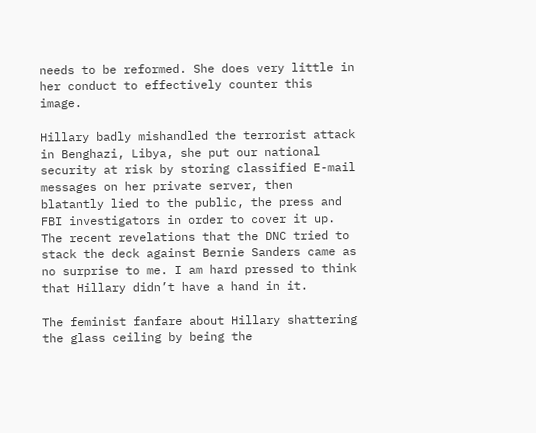needs to be reformed. She does very little in her conduct to effectively counter this image.

Hillary badly mishandled the terrorist attack in Benghazi, Libya, she put our national security at risk by storing classified E-mail messages on her private server, then blatantly lied to the public, the press and FBI investigators in order to cover it up. The recent revelations that the DNC tried to stack the deck against Bernie Sanders came as no surprise to me. I am hard pressed to think that Hillary didn’t have a hand in it.

The feminist fanfare about Hillary shattering the glass ceiling by being the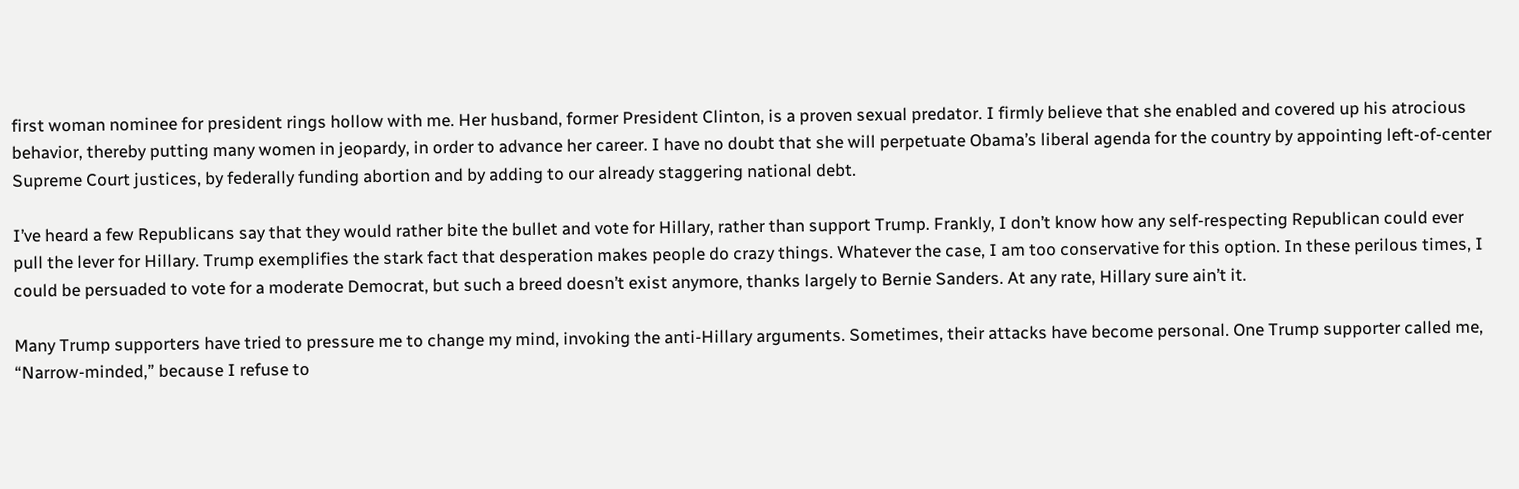first woman nominee for president rings hollow with me. Her husband, former President Clinton, is a proven sexual predator. I firmly believe that she enabled and covered up his atrocious behavior, thereby putting many women in jeopardy, in order to advance her career. I have no doubt that she will perpetuate Obama’s liberal agenda for the country by appointing left-of-center Supreme Court justices, by federally funding abortion and by adding to our already staggering national debt.

I’ve heard a few Republicans say that they would rather bite the bullet and vote for Hillary, rather than support Trump. Frankly, I don’t know how any self-respecting Republican could ever pull the lever for Hillary. Trump exemplifies the stark fact that desperation makes people do crazy things. Whatever the case, I am too conservative for this option. In these perilous times, I could be persuaded to vote for a moderate Democrat, but such a breed doesn’t exist anymore, thanks largely to Bernie Sanders. At any rate, Hillary sure ain’t it.

Many Trump supporters have tried to pressure me to change my mind, invoking the anti-Hillary arguments. Sometimes, their attacks have become personal. One Trump supporter called me, “Narrow-minded,” because I refuse to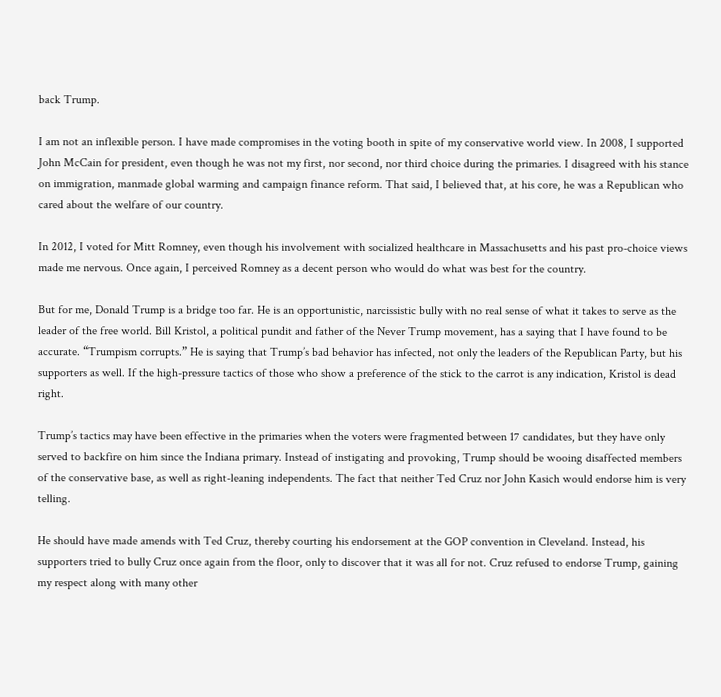back Trump.

I am not an inflexible person. I have made compromises in the voting booth in spite of my conservative world view. In 2008, I supported John McCain for president, even though he was not my first, nor second, nor third choice during the primaries. I disagreed with his stance on immigration, manmade global warming and campaign finance reform. That said, I believed that, at his core, he was a Republican who cared about the welfare of our country.

In 2012, I voted for Mitt Romney, even though his involvement with socialized healthcare in Massachusetts and his past pro-choice views made me nervous. Once again, I perceived Romney as a decent person who would do what was best for the country.

But for me, Donald Trump is a bridge too far. He is an opportunistic, narcissistic bully with no real sense of what it takes to serve as the leader of the free world. Bill Kristol, a political pundit and father of the Never Trump movement, has a saying that I have found to be accurate. “Trumpism corrupts.” He is saying that Trump’s bad behavior has infected, not only the leaders of the Republican Party, but his supporters as well. If the high-pressure tactics of those who show a preference of the stick to the carrot is any indication, Kristol is dead right.

Trump’s tactics may have been effective in the primaries when the voters were fragmented between 17 candidates, but they have only served to backfire on him since the Indiana primary. Instead of instigating and provoking, Trump should be wooing disaffected members of the conservative base, as well as right-leaning independents. The fact that neither Ted Cruz nor John Kasich would endorse him is very telling.

He should have made amends with Ted Cruz, thereby courting his endorsement at the GOP convention in Cleveland. Instead, his supporters tried to bully Cruz once again from the floor, only to discover that it was all for not. Cruz refused to endorse Trump, gaining my respect along with many other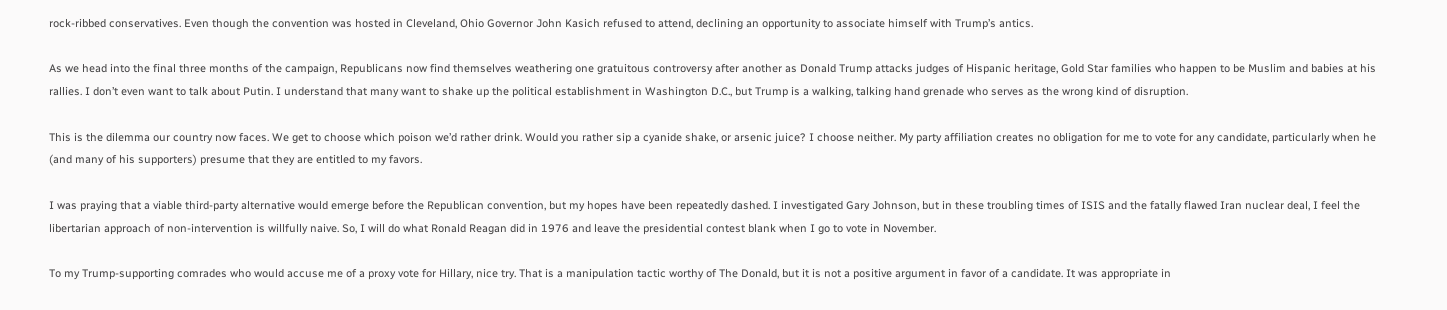rock-ribbed conservatives. Even though the convention was hosted in Cleveland, Ohio Governor John Kasich refused to attend, declining an opportunity to associate himself with Trump’s antics.

As we head into the final three months of the campaign, Republicans now find themselves weathering one gratuitous controversy after another as Donald Trump attacks judges of Hispanic heritage, Gold Star families who happen to be Muslim and babies at his rallies. I don’t even want to talk about Putin. I understand that many want to shake up the political establishment in Washington D.C., but Trump is a walking, talking hand grenade who serves as the wrong kind of disruption.

This is the dilemma our country now faces. We get to choose which poison we’d rather drink. Would you rather sip a cyanide shake, or arsenic juice? I choose neither. My party affiliation creates no obligation for me to vote for any candidate, particularly when he (and many of his supporters) presume that they are entitled to my favors.

I was praying that a viable third-party alternative would emerge before the Republican convention, but my hopes have been repeatedly dashed. I investigated Gary Johnson, but in these troubling times of ISIS and the fatally flawed Iran nuclear deal, I feel the libertarian approach of non-intervention is willfully naive. So, I will do what Ronald Reagan did in 1976 and leave the presidential contest blank when I go to vote in November.

To my Trump-supporting comrades who would accuse me of a proxy vote for Hillary, nice try. That is a manipulation tactic worthy of The Donald, but it is not a positive argument in favor of a candidate. It was appropriate in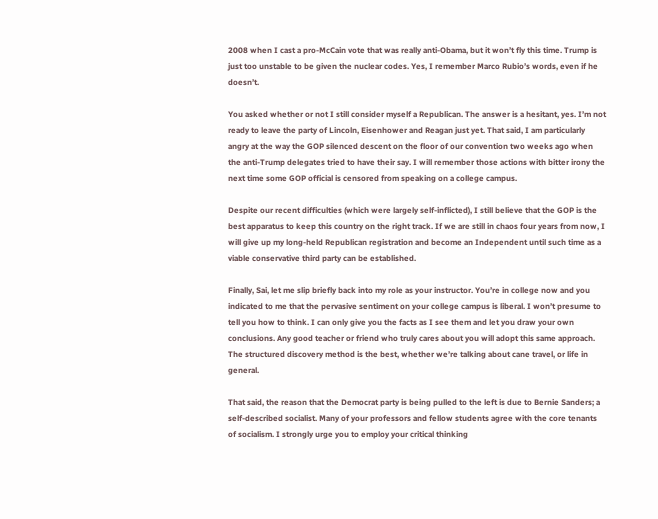2008 when I cast a pro-McCain vote that was really anti-Obama, but it won’t fly this time. Trump is just too unstable to be given the nuclear codes. Yes, I remember Marco Rubio’s words, even if he doesn’t.

You asked whether or not I still consider myself a Republican. The answer is a hesitant, yes. I’m not ready to leave the party of Lincoln, Eisenhower and Reagan just yet. That said, I am particularly angry at the way the GOP silenced descent on the floor of our convention two weeks ago when the anti-Trump delegates tried to have their say. I will remember those actions with bitter irony the next time some GOP official is censored from speaking on a college campus.

Despite our recent difficulties (which were largely self-inflicted), I still believe that the GOP is the best apparatus to keep this country on the right track. If we are still in chaos four years from now, I will give up my long-held Republican registration and become an Independent until such time as a viable conservative third party can be established.

Finally, Sai, let me slip briefly back into my role as your instructor. You’re in college now and you indicated to me that the pervasive sentiment on your college campus is liberal. I won’t presume to tell you how to think. I can only give you the facts as I see them and let you draw your own conclusions. Any good teacher or friend who truly cares about you will adopt this same approach. The structured discovery method is the best, whether we’re talking about cane travel, or life in general.

That said, the reason that the Democrat party is being pulled to the left is due to Bernie Sanders; a self-described socialist. Many of your professors and fellow students agree with the core tenants of socialism. I strongly urge you to employ your critical thinking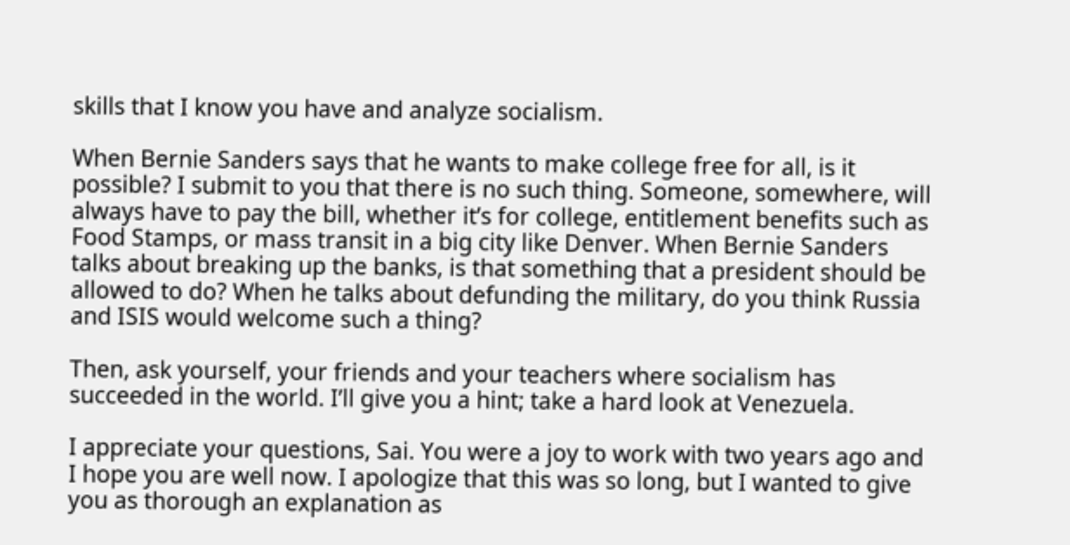skills that I know you have and analyze socialism.

When Bernie Sanders says that he wants to make college free for all, is it possible? I submit to you that there is no such thing. Someone, somewhere, will always have to pay the bill, whether it’s for college, entitlement benefits such as Food Stamps, or mass transit in a big city like Denver. When Bernie Sanders talks about breaking up the banks, is that something that a president should be allowed to do? When he talks about defunding the military, do you think Russia and ISIS would welcome such a thing?

Then, ask yourself, your friends and your teachers where socialism has succeeded in the world. I’ll give you a hint; take a hard look at Venezuela.

I appreciate your questions, Sai. You were a joy to work with two years ago and I hope you are well now. I apologize that this was so long, but I wanted to give you as thorough an explanation as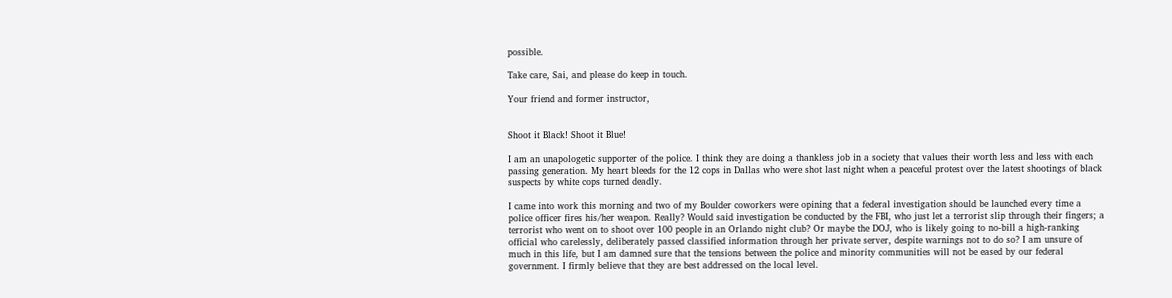possible.

Take care, Sai, and please do keep in touch.

Your friend and former instructor,


Shoot it Black! Shoot it Blue!

I am an unapologetic supporter of the police. I think they are doing a thankless job in a society that values their worth less and less with each passing generation. My heart bleeds for the 12 cops in Dallas who were shot last night when a peaceful protest over the latest shootings of black suspects by white cops turned deadly.

I came into work this morning and two of my Boulder coworkers were opining that a federal investigation should be launched every time a police officer fires his/her weapon. Really? Would said investigation be conducted by the FBI, who just let a terrorist slip through their fingers; a terrorist who went on to shoot over 100 people in an Orlando night club? Or maybe the DOJ, who is likely going to no-bill a high-ranking official who carelessly, deliberately passed classified information through her private server, despite warnings not to do so? I am unsure of much in this life, but I am damned sure that the tensions between the police and minority communities will not be eased by our federal government. I firmly believe that they are best addressed on the local level.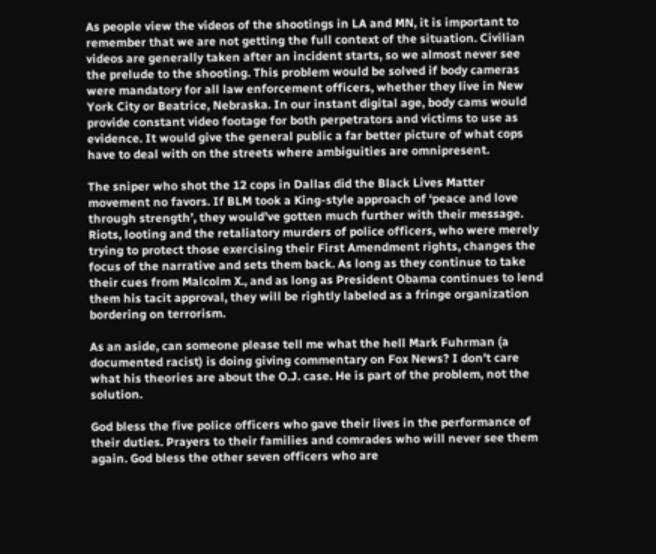As people view the videos of the shootings in LA and MN, it is important to remember that we are not getting the full context of the situation. Civilian videos are generally taken after an incident starts, so we almost never see the prelude to the shooting. This problem would be solved if body cameras were mandatory for all law enforcement officers, whether they live in New York City or Beatrice, Nebraska. In our instant digital age, body cams would provide constant video footage for both perpetrators and victims to use as evidence. It would give the general public a far better picture of what cops have to deal with on the streets where ambiguities are omnipresent.

The sniper who shot the 12 cops in Dallas did the Black Lives Matter movement no favors. If BLM took a King-style approach of ‘peace and love through strength’, they would’ve gotten much further with their message. Riots, looting and the retaliatory murders of police officers, who were merely trying to protect those exercising their First Amendment rights, changes the focus of the narrative and sets them back. As long as they continue to take their cues from Malcolm X., and as long as President Obama continues to lend them his tacit approval, they will be rightly labeled as a fringe organization bordering on terrorism.

As an aside, can someone please tell me what the hell Mark Fuhrman (a documented racist) is doing giving commentary on Fox News? I don’t care what his theories are about the O.J. case. He is part of the problem, not the solution.

God bless the five police officers who gave their lives in the performance of their duties. Prayers to their families and comrades who will never see them again. God bless the other seven officers who are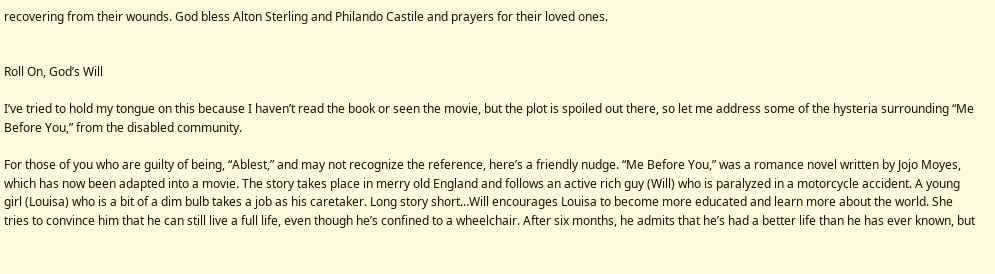recovering from their wounds. God bless Alton Sterling and Philando Castile and prayers for their loved ones.


Roll On, God’s Will

I’ve tried to hold my tongue on this because I haven’t read the book or seen the movie, but the plot is spoiled out there, so let me address some of the hysteria surrounding “Me Before You,” from the disabled community.

For those of you who are guilty of being, “Ablest,” and may not recognize the reference, here’s a friendly nudge. “Me Before You,” was a romance novel written by Jojo Moyes, which has now been adapted into a movie. The story takes place in merry old England and follows an active rich guy (Will) who is paralyzed in a motorcycle accident. A young girl (Louisa) who is a bit of a dim bulb takes a job as his caretaker. Long story short…Will encourages Louisa to become more educated and learn more about the world. She tries to convince him that he can still live a full life, even though he’s confined to a wheelchair. After six months, he admits that he’s had a better life than he has ever known, but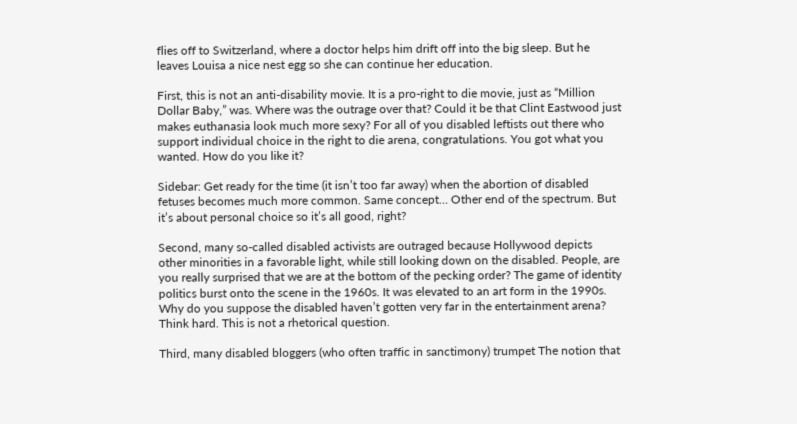flies off to Switzerland, where a doctor helps him drift off into the big sleep. But he leaves Louisa a nice nest egg so she can continue her education.

First, this is not an anti-disability movie. It is a pro-right to die movie, just as “Million Dollar Baby,” was. Where was the outrage over that? Could it be that Clint Eastwood just makes euthanasia look much more sexy? For all of you disabled leftists out there who support individual choice in the right to die arena, congratulations. You got what you wanted. How do you like it?

Sidebar: Get ready for the time (it isn’t too far away) when the abortion of disabled fetuses becomes much more common. Same concept… Other end of the spectrum. But it’s about personal choice so it’s all good, right?

Second, many so-called disabled activists are outraged because Hollywood depicts other minorities in a favorable light, while still looking down on the disabled. People, are you really surprised that we are at the bottom of the pecking order? The game of identity politics burst onto the scene in the 1960s. It was elevated to an art form in the 1990s. Why do you suppose the disabled haven’t gotten very far in the entertainment arena? Think hard. This is not a rhetorical question.

Third, many disabled bloggers (who often traffic in sanctimony) trumpet The notion that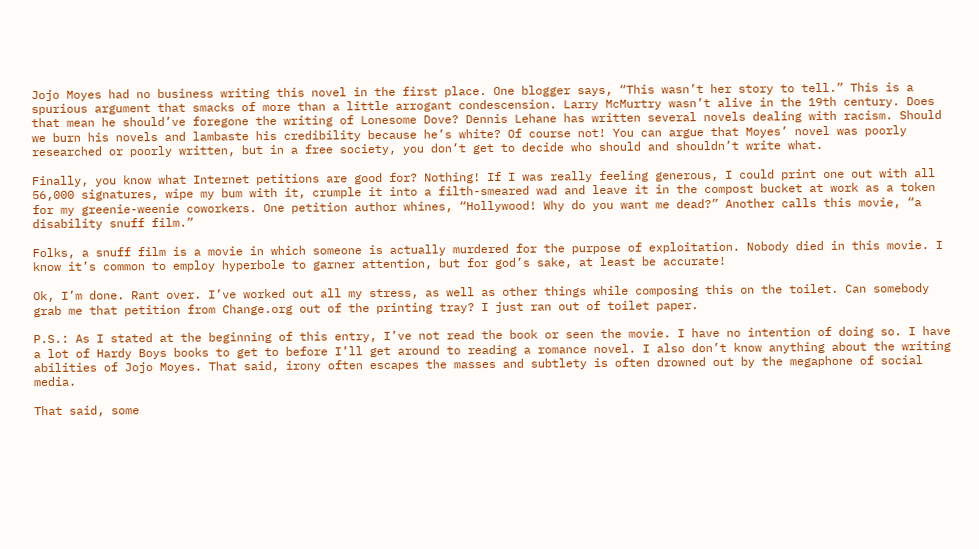Jojo Moyes had no business writing this novel in the first place. One blogger says, “This wasn’t her story to tell.” This is a spurious argument that smacks of more than a little arrogant condescension. Larry McMurtry wasn’t alive in the 19th century. Does that mean he should’ve foregone the writing of Lonesome Dove? Dennis Lehane has written several novels dealing with racism. Should we burn his novels and lambaste his credibility because he’s white? Of course not! You can argue that Moyes’ novel was poorly researched or poorly written, but in a free society, you don’t get to decide who should and shouldn’t write what.

Finally, you know what Internet petitions are good for? Nothing! If I was really feeling generous, I could print one out with all 56,000 signatures, wipe my bum with it, crumple it into a filth-smeared wad and leave it in the compost bucket at work as a token for my greenie-weenie coworkers. One petition author whines, “Hollywood! Why do you want me dead?” Another calls this movie, “a disability snuff film.”

Folks, a snuff film is a movie in which someone is actually murdered for the purpose of exploitation. Nobody died in this movie. I know it’s common to employ hyperbole to garner attention, but for god’s sake, at least be accurate!

Ok, I’m done. Rant over. I’ve worked out all my stress, as well as other things while composing this on the toilet. Can somebody grab me that petition from Change.org out of the printing tray? I just ran out of toilet paper.

P.S.: As I stated at the beginning of this entry, I’ve not read the book or seen the movie. I have no intention of doing so. I have a lot of Hardy Boys books to get to before I’ll get around to reading a romance novel. I also don’t know anything about the writing abilities of Jojo Moyes. That said, irony often escapes the masses and subtlety is often drowned out by the megaphone of social media.

That said, some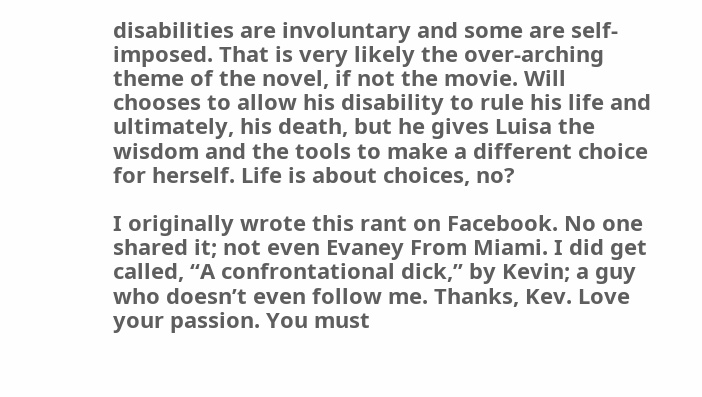disabilities are involuntary and some are self-imposed. That is very likely the over-arching theme of the novel, if not the movie. Will chooses to allow his disability to rule his life and ultimately, his death, but he gives Luisa the wisdom and the tools to make a different choice for herself. Life is about choices, no?

I originally wrote this rant on Facebook. No one shared it; not even Evaney From Miami. I did get called, “A confrontational dick,” by Kevin; a guy who doesn’t even follow me. Thanks, Kev. Love your passion. You must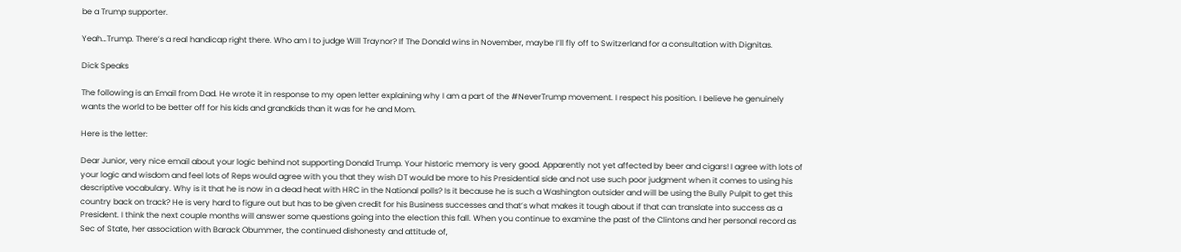be a Trump supporter.

Yeah…Trump. There’s a real handicap right there. Who am I to judge Will Traynor? If The Donald wins in November, maybe I’ll fly off to Switzerland for a consultation with Dignitas.

Dick Speaks

The following is an Email from Dad. He wrote it in response to my open letter explaining why I am a part of the #NeverTrump movement. I respect his position. I believe he genuinely wants the world to be better off for his kids and grandkids than it was for he and Mom.

Here is the letter:

Dear Junior, very nice email about your logic behind not supporting Donald Trump. Your historic memory is very good. Apparently not yet affected by beer and cigars! I agree with lots of your logic and wisdom and feel lots of Reps would agree with you that they wish DT would be more to his Presidential side and not use such poor judgment when it comes to using his descriptive vocabulary. Why is it that he is now in a dead heat with HRC in the National polls? Is it because he is such a Washington outsider and will be using the Bully Pulpit to get this country back on track? He is very hard to figure out but has to be given credit for his Business successes and that’s what makes it tough about if that can translate into success as a President. I think the next couple months will answer some questions going into the election this fall. When you continue to examine the past of the Clintons and her personal record as Sec of State, her association with Barack Obummer, the continued dishonesty and attitude of,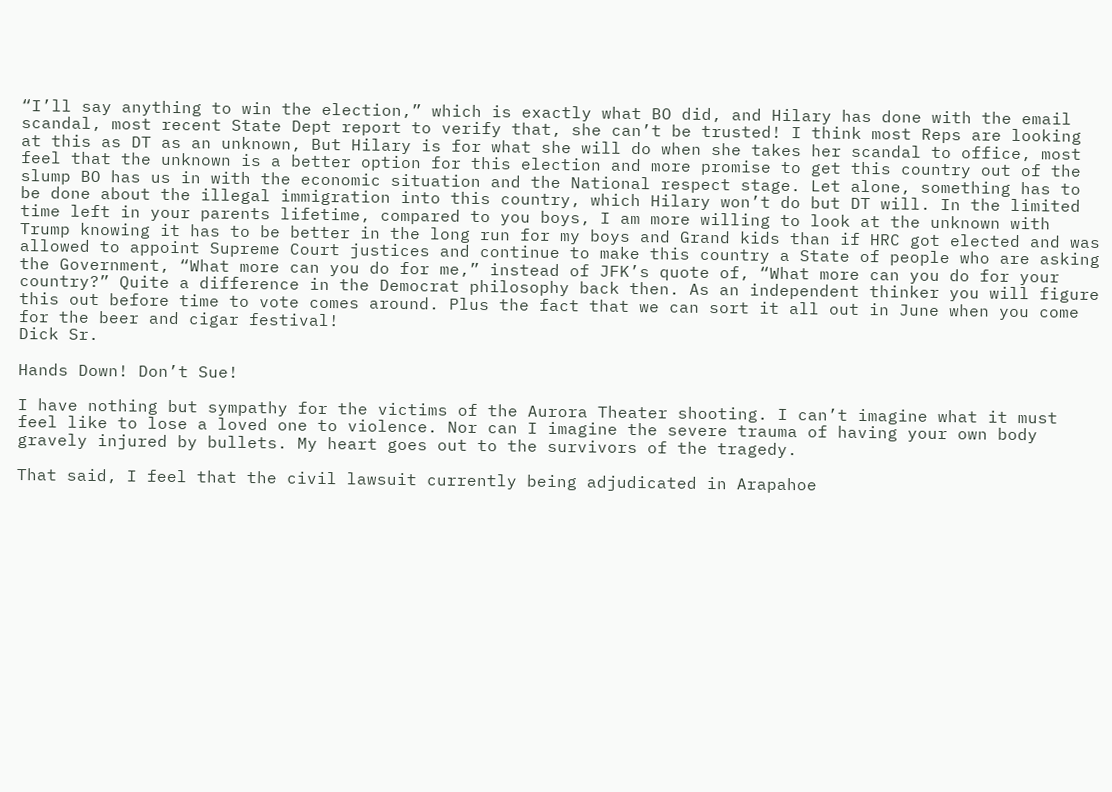“I’ll say anything to win the election,” which is exactly what BO did, and Hilary has done with the email scandal, most recent State Dept report to verify that, she can’t be trusted! I think most Reps are looking at this as DT as an unknown, But Hilary is for what she will do when she takes her scandal to office, most feel that the unknown is a better option for this election and more promise to get this country out of the slump BO has us in with the economic situation and the National respect stage. Let alone, something has to be done about the illegal immigration into this country, which Hilary won’t do but DT will. In the limited time left in your parents lifetime, compared to you boys, I am more willing to look at the unknown with Trump knowing it has to be better in the long run for my boys and Grand kids than if HRC got elected and was allowed to appoint Supreme Court justices and continue to make this country a State of people who are asking the Government, “What more can you do for me,” instead of JFK’s quote of, “What more can you do for your country?” Quite a difference in the Democrat philosophy back then. As an independent thinker you will figure this out before time to vote comes around. Plus the fact that we can sort it all out in June when you come for the beer and cigar festival!
Dick Sr.

Hands Down! Don’t Sue!

I have nothing but sympathy for the victims of the Aurora Theater shooting. I can’t imagine what it must feel like to lose a loved one to violence. Nor can I imagine the severe trauma of having your own body gravely injured by bullets. My heart goes out to the survivors of the tragedy.

That said, I feel that the civil lawsuit currently being adjudicated in Arapahoe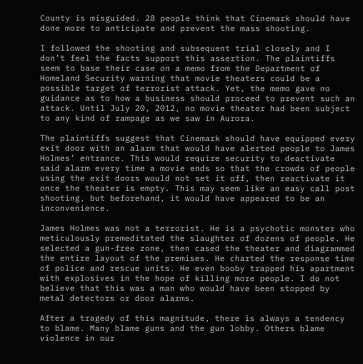County is misguided. 28 people think that Cinemark should have done more to anticipate and prevent the mass shooting.

I followed the shooting and subsequent trial closely and I don’t feel the facts support this assertion. The plaintiffs seem to base their case on a memo from the Department of Homeland Security warning that movie theaters could be a possible target of terrorist attack. Yet, the memo gave no guidance as to how a business should proceed to prevent such an attack. Until July 20, 2012, no movie theater had been subject to any kind of rampage as we saw in Aurora.

The plaintiffs suggest that Cinemark should have equipped every exit door with an alarm that would have alerted people to James Holmes’ entrance. This would require security to deactivate said alarm every time a movie ends so that the crowds of people using the exit doors would not set it off, then reactivate it once the theater is empty. This may seem like an easy call post shooting, but beforehand, it would have appeared to be an inconvenience.

James Holmes was not a terrorist. He is a psychotic monster who meticulously premeditated the slaughter of dozens of people. He selected a gun-free zone, then cased the theater and diagrammed the entire layout of the premises. He charted the response time of police and rescue units. He even booby trapped his apartment with explosives in the hope of killing more people. I do not believe that this was a man who would have been stopped by metal detectors or door alarms.

After a tragedy of this magnitude, there is always a tendency to blame. Many blame guns and the gun lobby. Others blame violence in our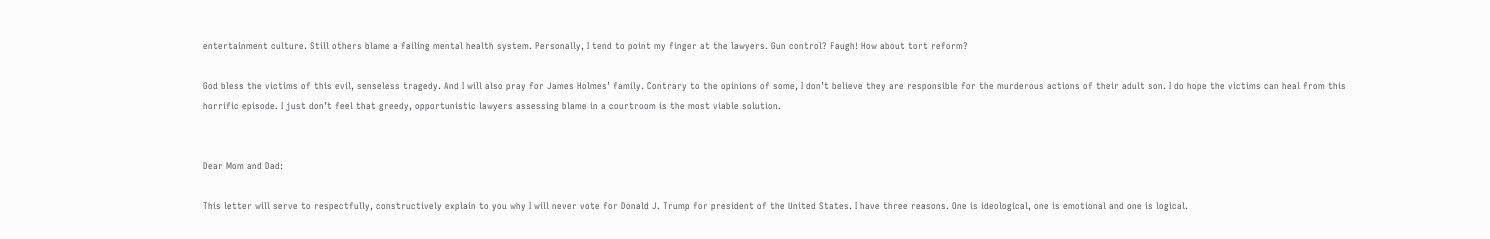entertainment culture. Still others blame a failing mental health system. Personally, I tend to point my finger at the lawyers. Gun control? Faugh! How about tort reform?

God bless the victims of this evil, senseless tragedy. And I will also pray for James Holmes’ family. Contrary to the opinions of some, I don’t believe they are responsible for the murderous actions of their adult son. I do hope the victims can heal from this horrific episode. I just don’t feel that greedy, opportunistic lawyers assessing blame in a courtroom is the most viable solution.


Dear Mom and Dad:

This letter will serve to respectfully, constructively explain to you why I will never vote for Donald J. Trump for president of the United States. I have three reasons. One is ideological, one is emotional and one is logical.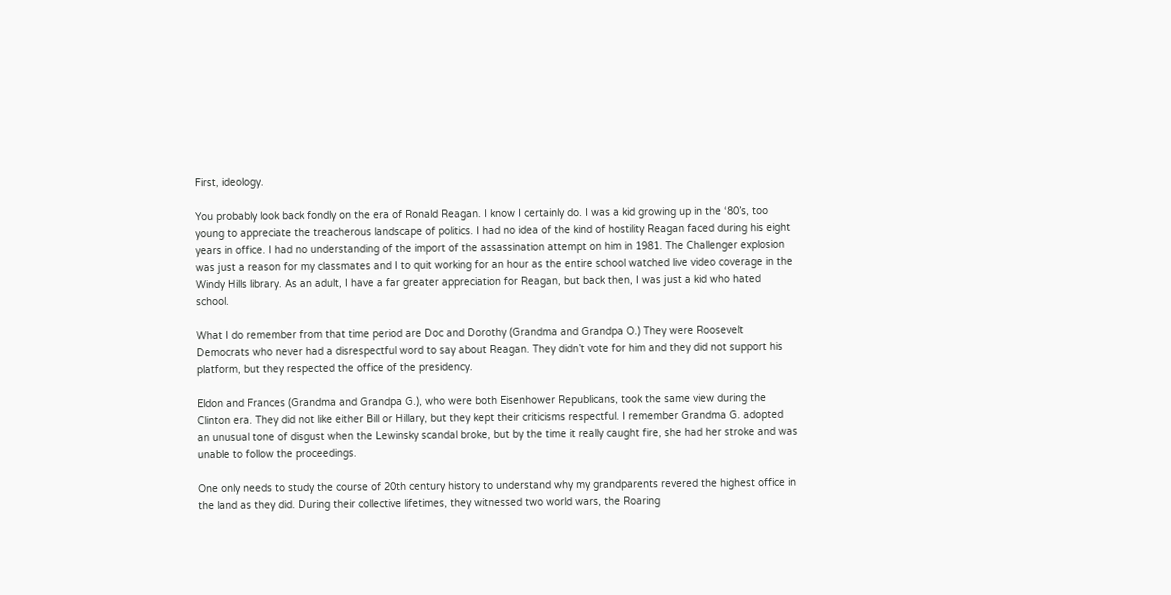First, ideology.

You probably look back fondly on the era of Ronald Reagan. I know I certainly do. I was a kid growing up in the ‘80’s, too young to appreciate the treacherous landscape of politics. I had no idea of the kind of hostility Reagan faced during his eight years in office. I had no understanding of the import of the assassination attempt on him in 1981. The Challenger explosion was just a reason for my classmates and I to quit working for an hour as the entire school watched live video coverage in the Windy Hills library. As an adult, I have a far greater appreciation for Reagan, but back then, I was just a kid who hated school.

What I do remember from that time period are Doc and Dorothy (Grandma and Grandpa O.) They were Roosevelt Democrats who never had a disrespectful word to say about Reagan. They didn’t vote for him and they did not support his platform, but they respected the office of the presidency.

Eldon and Frances (Grandma and Grandpa G.), who were both Eisenhower Republicans, took the same view during the Clinton era. They did not like either Bill or Hillary, but they kept their criticisms respectful. I remember Grandma G. adopted an unusual tone of disgust when the Lewinsky scandal broke, but by the time it really caught fire, she had her stroke and was unable to follow the proceedings.

One only needs to study the course of 20th century history to understand why my grandparents revered the highest office in the land as they did. During their collective lifetimes, they witnessed two world wars, the Roaring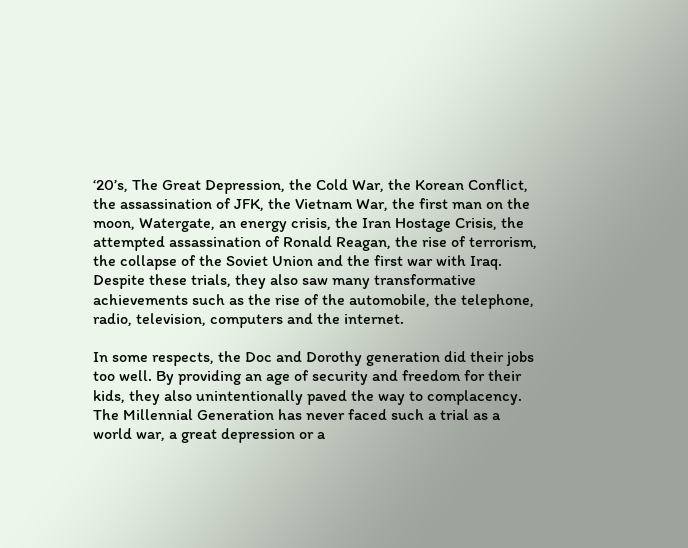‘20’s, The Great Depression, the Cold War, the Korean Conflict, the assassination of JFK, the Vietnam War, the first man on the moon, Watergate, an energy crisis, the Iran Hostage Crisis, the attempted assassination of Ronald Reagan, the rise of terrorism, the collapse of the Soviet Union and the first war with Iraq. Despite these trials, they also saw many transformative achievements such as the rise of the automobile, the telephone, radio, television, computers and the internet.

In some respects, the Doc and Dorothy generation did their jobs too well. By providing an age of security and freedom for their kids, they also unintentionally paved the way to complacency. The Millennial Generation has never faced such a trial as a world war, a great depression or a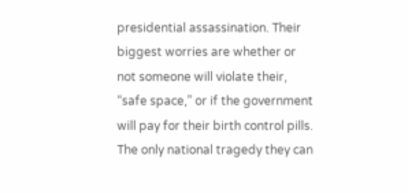presidential assassination. Their biggest worries are whether or not someone will violate their, “safe space,” or if the government will pay for their birth control pills. The only national tragedy they can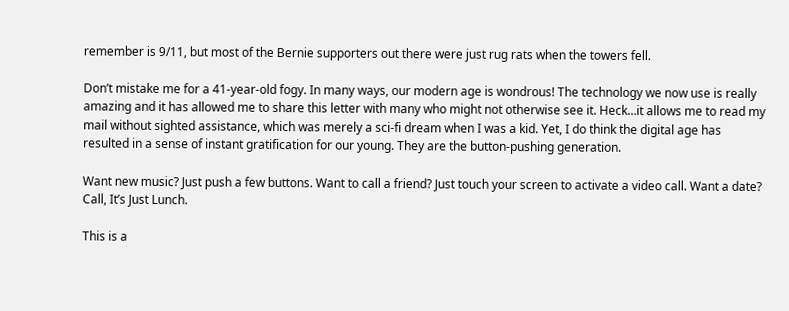remember is 9/11, but most of the Bernie supporters out there were just rug rats when the towers fell.

Don’t mistake me for a 41-year-old fogy. In many ways, our modern age is wondrous! The technology we now use is really amazing and it has allowed me to share this letter with many who might not otherwise see it. Heck…it allows me to read my mail without sighted assistance, which was merely a sci-fi dream when I was a kid. Yet, I do think the digital age has resulted in a sense of instant gratification for our young. They are the button-pushing generation.

Want new music? Just push a few buttons. Want to call a friend? Just touch your screen to activate a video call. Want a date? Call, It’s Just Lunch.

This is a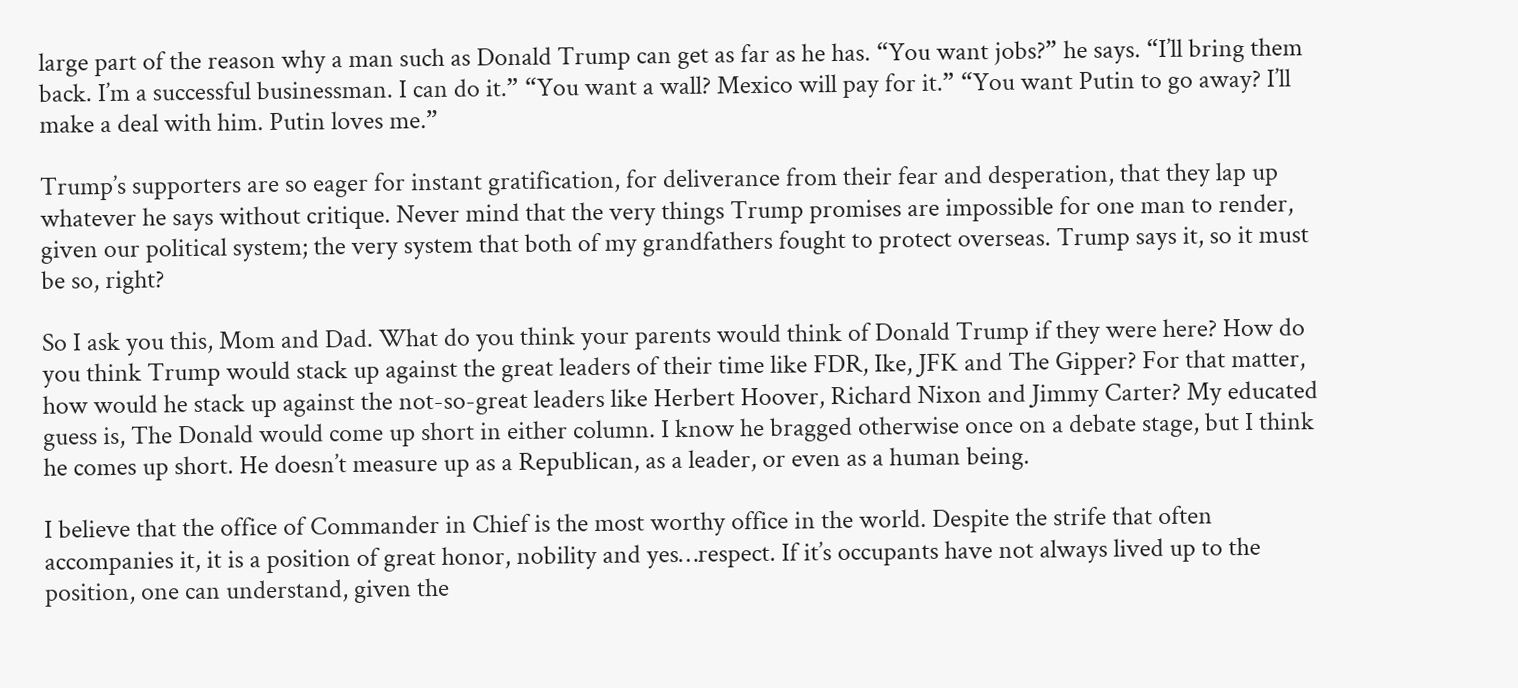large part of the reason why a man such as Donald Trump can get as far as he has. “You want jobs?” he says. “I’ll bring them back. I’m a successful businessman. I can do it.” “You want a wall? Mexico will pay for it.” “You want Putin to go away? I’ll make a deal with him. Putin loves me.”

Trump’s supporters are so eager for instant gratification, for deliverance from their fear and desperation, that they lap up whatever he says without critique. Never mind that the very things Trump promises are impossible for one man to render, given our political system; the very system that both of my grandfathers fought to protect overseas. Trump says it, so it must be so, right?

So I ask you this, Mom and Dad. What do you think your parents would think of Donald Trump if they were here? How do you think Trump would stack up against the great leaders of their time like FDR, Ike, JFK and The Gipper? For that matter, how would he stack up against the not-so-great leaders like Herbert Hoover, Richard Nixon and Jimmy Carter? My educated guess is, The Donald would come up short in either column. I know he bragged otherwise once on a debate stage, but I think he comes up short. He doesn’t measure up as a Republican, as a leader, or even as a human being.

I believe that the office of Commander in Chief is the most worthy office in the world. Despite the strife that often accompanies it, it is a position of great honor, nobility and yes…respect. If it’s occupants have not always lived up to the position, one can understand, given the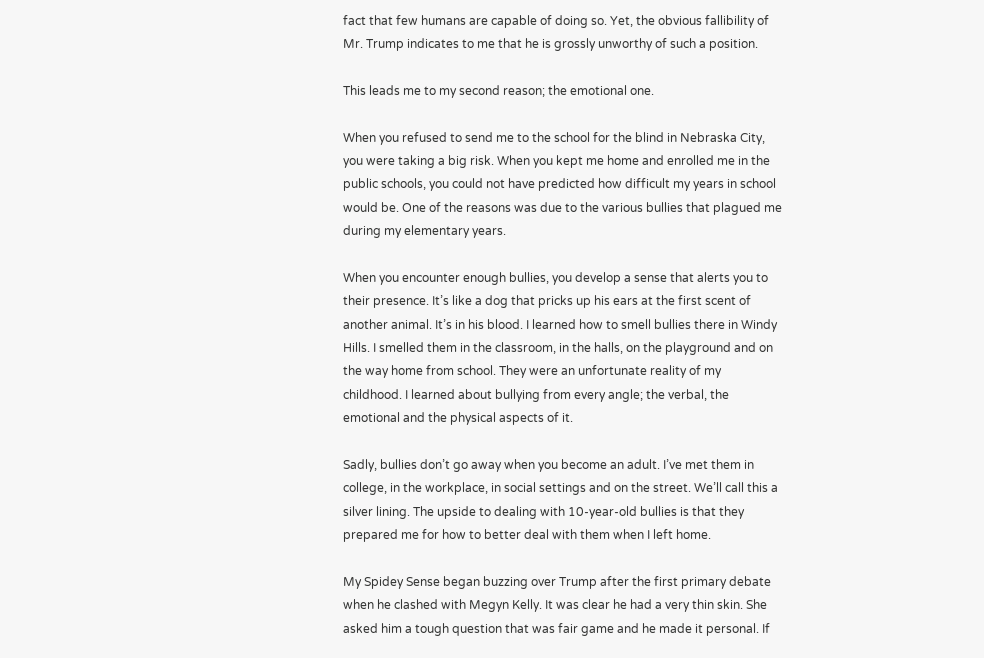fact that few humans are capable of doing so. Yet, the obvious fallibility of Mr. Trump indicates to me that he is grossly unworthy of such a position.

This leads me to my second reason; the emotional one.

When you refused to send me to the school for the blind in Nebraska City, you were taking a big risk. When you kept me home and enrolled me in the public schools, you could not have predicted how difficult my years in school would be. One of the reasons was due to the various bullies that plagued me during my elementary years.

When you encounter enough bullies, you develop a sense that alerts you to their presence. It’s like a dog that pricks up his ears at the first scent of another animal. It’s in his blood. I learned how to smell bullies there in Windy Hills. I smelled them in the classroom, in the halls, on the playground and on the way home from school. They were an unfortunate reality of my childhood. I learned about bullying from every angle; the verbal, the emotional and the physical aspects of it.

Sadly, bullies don’t go away when you become an adult. I’ve met them in college, in the workplace, in social settings and on the street. We’ll call this a silver lining. The upside to dealing with 10-year-old bullies is that they prepared me for how to better deal with them when I left home.

My Spidey Sense began buzzing over Trump after the first primary debate when he clashed with Megyn Kelly. It was clear he had a very thin skin. She asked him a tough question that was fair game and he made it personal. If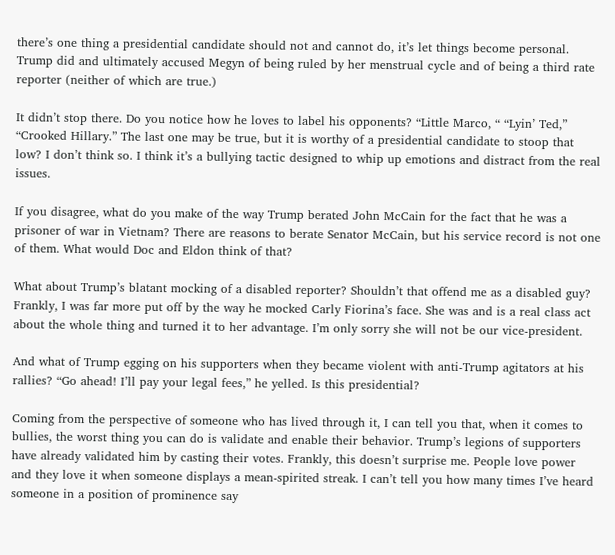there’s one thing a presidential candidate should not and cannot do, it’s let things become personal. Trump did and ultimately accused Megyn of being ruled by her menstrual cycle and of being a third rate reporter (neither of which are true.)

It didn’t stop there. Do you notice how he loves to label his opponents? “Little Marco, “ “Lyin’ Ted,” “Crooked Hillary.” The last one may be true, but it is worthy of a presidential candidate to stoop that low? I don’t think so. I think it’s a bullying tactic designed to whip up emotions and distract from the real issues.

If you disagree, what do you make of the way Trump berated John McCain for the fact that he was a prisoner of war in Vietnam? There are reasons to berate Senator McCain, but his service record is not one of them. What would Doc and Eldon think of that?

What about Trump’s blatant mocking of a disabled reporter? Shouldn’t that offend me as a disabled guy? Frankly, I was far more put off by the way he mocked Carly Fiorina’s face. She was and is a real class act about the whole thing and turned it to her advantage. I’m only sorry she will not be our vice-president.

And what of Trump egging on his supporters when they became violent with anti-Trump agitators at his rallies? “Go ahead! I’ll pay your legal fees,” he yelled. Is this presidential?

Coming from the perspective of someone who has lived through it, I can tell you that, when it comes to bullies, the worst thing you can do is validate and enable their behavior. Trump’s legions of supporters have already validated him by casting their votes. Frankly, this doesn’t surprise me. People love power and they love it when someone displays a mean-spirited streak. I can’t tell you how many times I’ve heard someone in a position of prominence say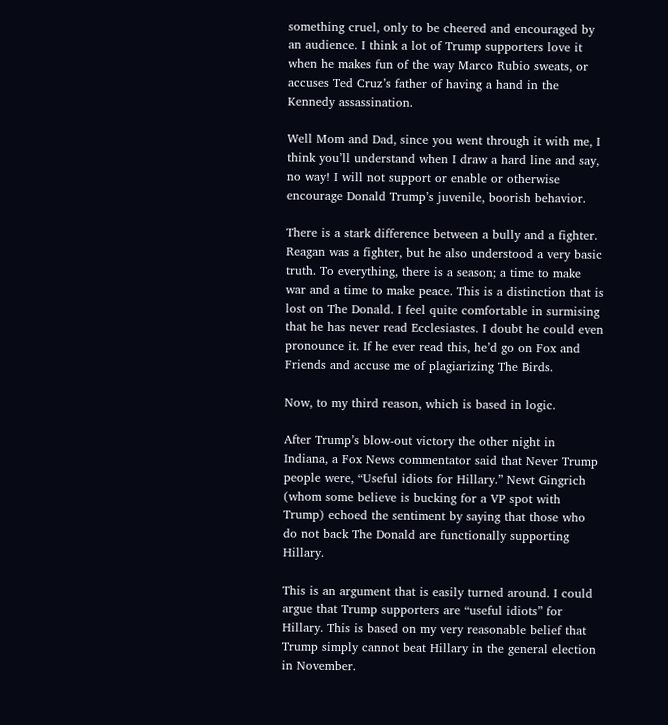something cruel, only to be cheered and encouraged by an audience. I think a lot of Trump supporters love it when he makes fun of the way Marco Rubio sweats, or accuses Ted Cruz’s father of having a hand in the Kennedy assassination.

Well Mom and Dad, since you went through it with me, I think you’ll understand when I draw a hard line and say, no way! I will not support or enable or otherwise encourage Donald Trump’s juvenile, boorish behavior.

There is a stark difference between a bully and a fighter. Reagan was a fighter, but he also understood a very basic truth. To everything, there is a season; a time to make war and a time to make peace. This is a distinction that is lost on The Donald. I feel quite comfortable in surmising that he has never read Ecclesiastes. I doubt he could even pronounce it. If he ever read this, he’d go on Fox and Friends and accuse me of plagiarizing The Birds.

Now, to my third reason, which is based in logic.

After Trump’s blow-out victory the other night in Indiana, a Fox News commentator said that Never Trump people were, “Useful idiots for Hillary.” Newt Gingrich (whom some believe is bucking for a VP spot with Trump) echoed the sentiment by saying that those who do not back The Donald are functionally supporting Hillary.

This is an argument that is easily turned around. I could argue that Trump supporters are “useful idiots” for Hillary. This is based on my very reasonable belief that Trump simply cannot beat Hillary in the general election in November.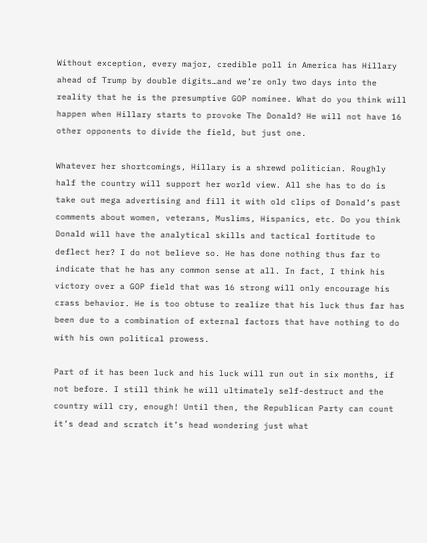Without exception, every major, credible poll in America has Hillary ahead of Trump by double digits…and we’re only two days into the reality that he is the presumptive GOP nominee. What do you think will happen when Hillary starts to provoke The Donald? He will not have 16 other opponents to divide the field, but just one.

Whatever her shortcomings, Hillary is a shrewd politician. Roughly half the country will support her world view. All she has to do is take out mega advertising and fill it with old clips of Donald’s past comments about women, veterans, Muslims, Hispanics, etc. Do you think Donald will have the analytical skills and tactical fortitude to deflect her? I do not believe so. He has done nothing thus far to indicate that he has any common sense at all. In fact, I think his victory over a GOP field that was 16 strong will only encourage his crass behavior. He is too obtuse to realize that his luck thus far has been due to a combination of external factors that have nothing to do with his own political prowess.

Part of it has been luck and his luck will run out in six months, if not before. I still think he will ultimately self-destruct and the country will cry, enough! Until then, the Republican Party can count it’s dead and scratch it’s head wondering just what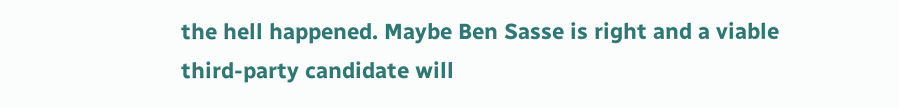the hell happened. Maybe Ben Sasse is right and a viable third-party candidate will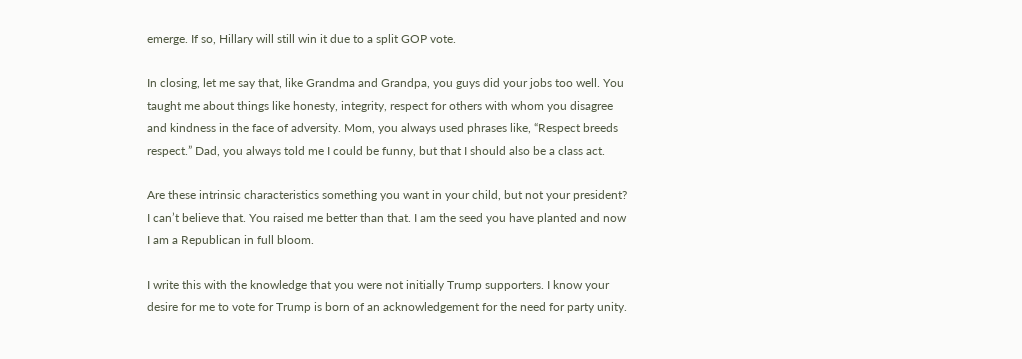emerge. If so, Hillary will still win it due to a split GOP vote.

In closing, let me say that, like Grandma and Grandpa, you guys did your jobs too well. You taught me about things like honesty, integrity, respect for others with whom you disagree and kindness in the face of adversity. Mom, you always used phrases like, “Respect breeds respect.” Dad, you always told me I could be funny, but that I should also be a class act.

Are these intrinsic characteristics something you want in your child, but not your president? I can’t believe that. You raised me better than that. I am the seed you have planted and now I am a Republican in full bloom.

I write this with the knowledge that you were not initially Trump supporters. I know your desire for me to vote for Trump is born of an acknowledgement for the need for party unity.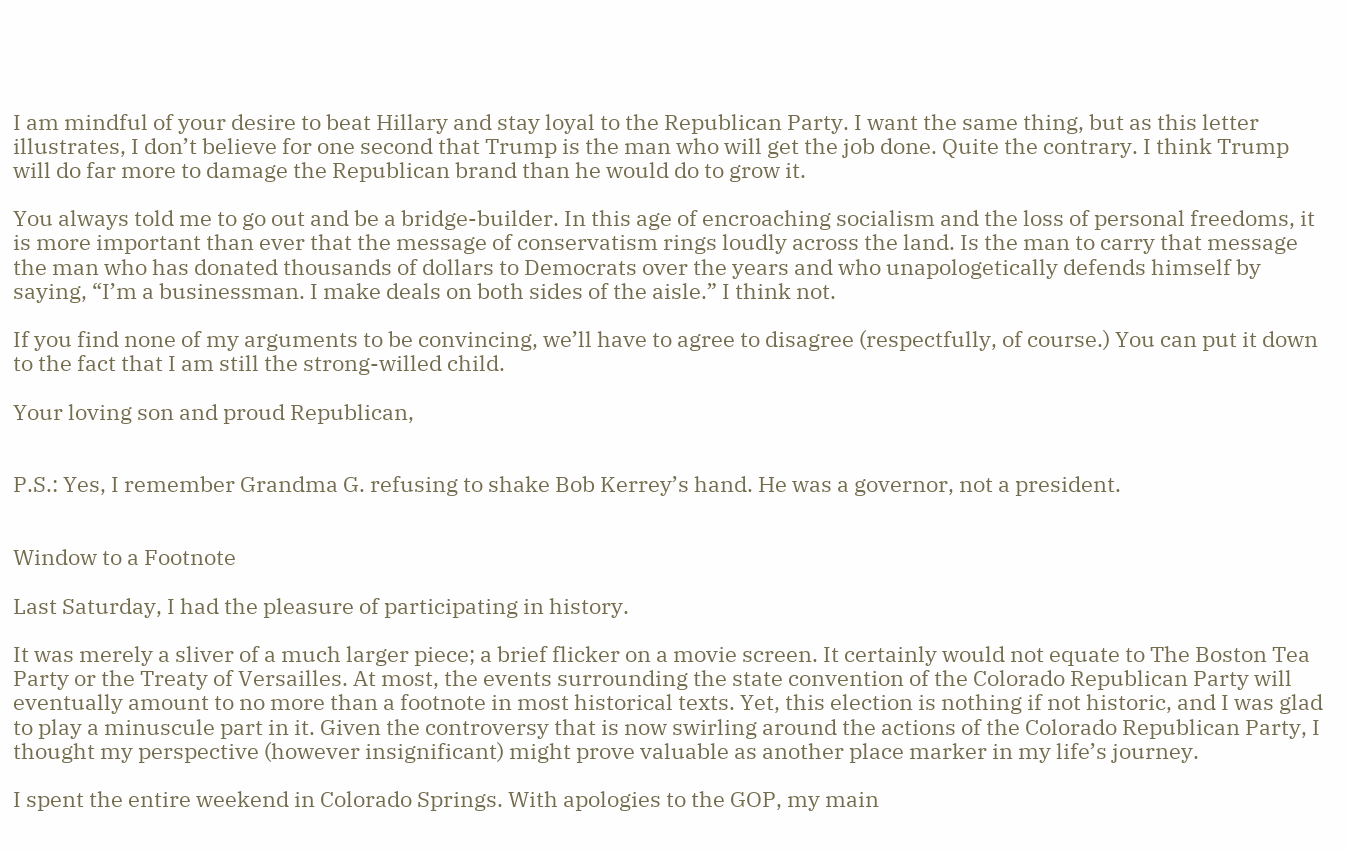I am mindful of your desire to beat Hillary and stay loyal to the Republican Party. I want the same thing, but as this letter illustrates, I don’t believe for one second that Trump is the man who will get the job done. Quite the contrary. I think Trump will do far more to damage the Republican brand than he would do to grow it.

You always told me to go out and be a bridge-builder. In this age of encroaching socialism and the loss of personal freedoms, it is more important than ever that the message of conservatism rings loudly across the land. Is the man to carry that message the man who has donated thousands of dollars to Democrats over the years and who unapologetically defends himself by saying, “I’m a businessman. I make deals on both sides of the aisle.” I think not.

If you find none of my arguments to be convincing, we’ll have to agree to disagree (respectfully, of course.) You can put it down to the fact that I am still the strong-willed child.

Your loving son and proud Republican,


P.S.: Yes, I remember Grandma G. refusing to shake Bob Kerrey’s hand. He was a governor, not a president.


Window to a Footnote

Last Saturday, I had the pleasure of participating in history.

It was merely a sliver of a much larger piece; a brief flicker on a movie screen. It certainly would not equate to The Boston Tea Party or the Treaty of Versailles. At most, the events surrounding the state convention of the Colorado Republican Party will eventually amount to no more than a footnote in most historical texts. Yet, this election is nothing if not historic, and I was glad to play a minuscule part in it. Given the controversy that is now swirling around the actions of the Colorado Republican Party, I thought my perspective (however insignificant) might prove valuable as another place marker in my life’s journey.

I spent the entire weekend in Colorado Springs. With apologies to the GOP, my main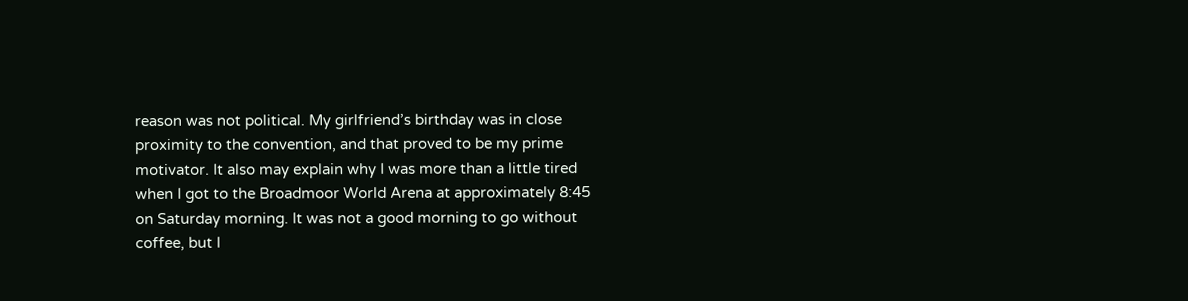reason was not political. My girlfriend’s birthday was in close proximity to the convention, and that proved to be my prime motivator. It also may explain why I was more than a little tired when I got to the Broadmoor World Arena at approximately 8:45 on Saturday morning. It was not a good morning to go without coffee, but I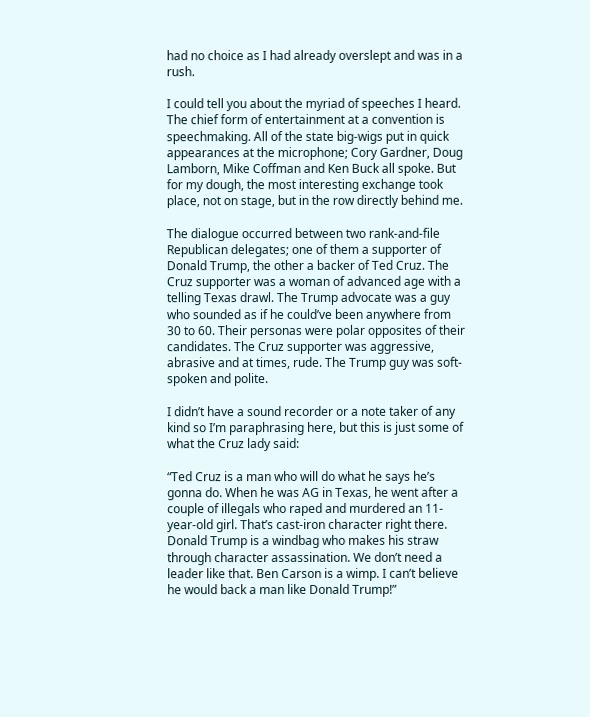had no choice as I had already overslept and was in a rush.

I could tell you about the myriad of speeches I heard. The chief form of entertainment at a convention is speechmaking. All of the state big-wigs put in quick appearances at the microphone; Cory Gardner, Doug Lamborn, Mike Coffman and Ken Buck all spoke. But for my dough, the most interesting exchange took place, not on stage, but in the row directly behind me.

The dialogue occurred between two rank-and-file Republican delegates; one of them a supporter of Donald Trump, the other a backer of Ted Cruz. The Cruz supporter was a woman of advanced age with a telling Texas drawl. The Trump advocate was a guy who sounded as if he could’ve been anywhere from 30 to 60. Their personas were polar opposites of their candidates. The Cruz supporter was aggressive, abrasive and at times, rude. The Trump guy was soft-spoken and polite.

I didn’t have a sound recorder or a note taker of any kind so I’m paraphrasing here, but this is just some of what the Cruz lady said:

“Ted Cruz is a man who will do what he says he’s gonna do. When he was AG in Texas, he went after a couple of illegals who raped and murdered an 11-year-old girl. That’s cast-iron character right there. Donald Trump is a windbag who makes his straw through character assassination. We don’t need a leader like that. Ben Carson is a wimp. I can’t believe he would back a man like Donald Trump!”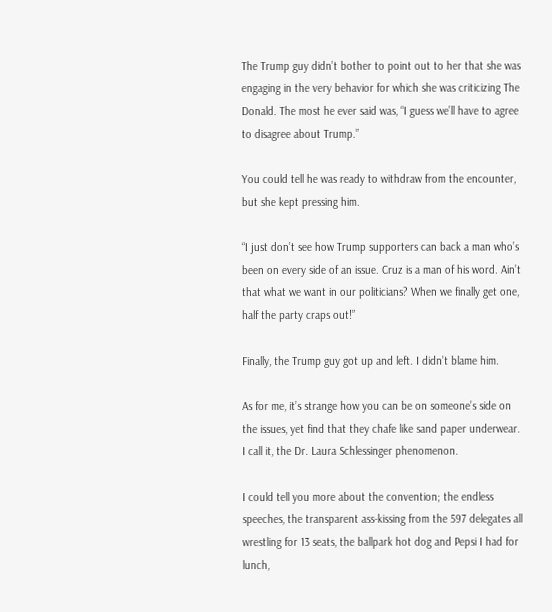The Trump guy didn’t bother to point out to her that she was engaging in the very behavior for which she was criticizing The Donald. The most he ever said was, “I guess we’ll have to agree to disagree about Trump.”

You could tell he was ready to withdraw from the encounter, but she kept pressing him.

“I just don’t see how Trump supporters can back a man who’s been on every side of an issue. Cruz is a man of his word. Ain’t that what we want in our politicians? When we finally get one, half the party craps out!”

Finally, the Trump guy got up and left. I didn’t blame him.

As for me, it’s strange how you can be on someone’s side on the issues, yet find that they chafe like sand paper underwear. I call it, the Dr. Laura Schlessinger phenomenon.

I could tell you more about the convention; the endless speeches, the transparent ass-kissing from the 597 delegates all wrestling for 13 seats, the ballpark hot dog and Pepsi I had for lunch,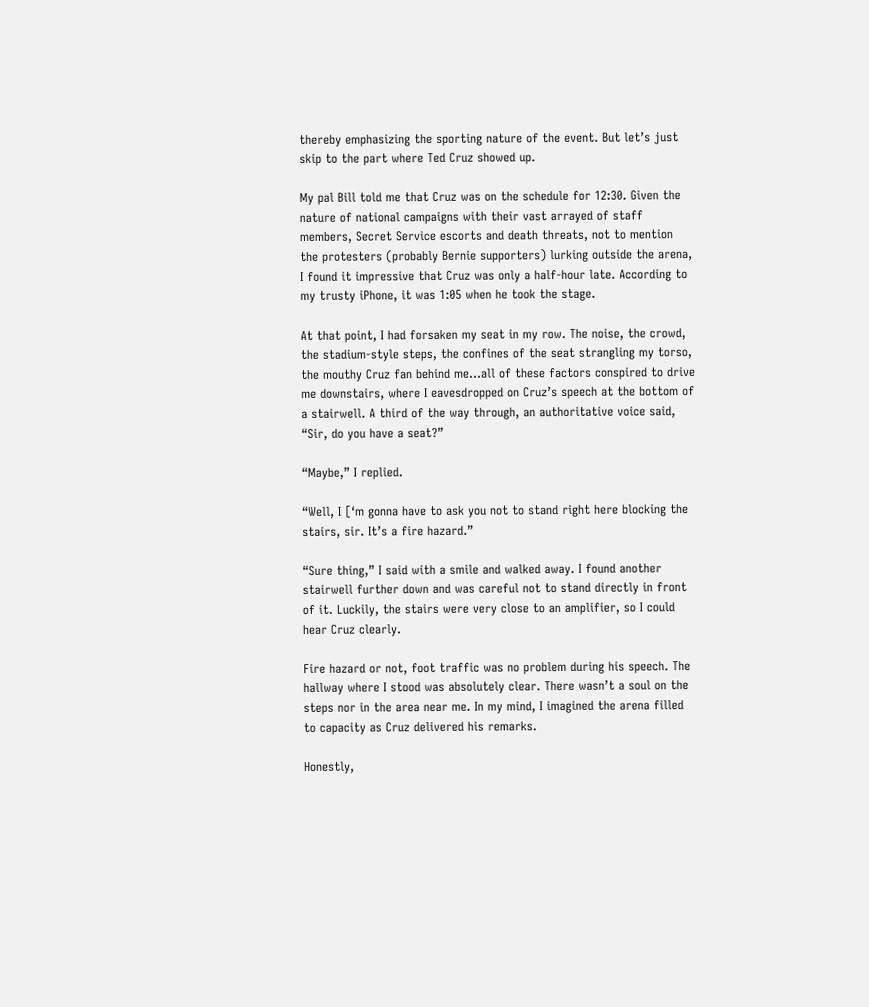thereby emphasizing the sporting nature of the event. But let’s just skip to the part where Ted Cruz showed up.

My pal Bill told me that Cruz was on the schedule for 12:30. Given the nature of national campaigns with their vast arrayed of staff members, Secret Service escorts and death threats, not to mention the protesters (probably Bernie supporters) lurking outside the arena, I found it impressive that Cruz was only a half-hour late. According to my trusty iPhone, it was 1:05 when he took the stage.

At that point, I had forsaken my seat in my row. The noise, the crowd, the stadium-style steps, the confines of the seat strangling my torso, the mouthy Cruz fan behind me…all of these factors conspired to drive me downstairs, where I eavesdropped on Cruz’s speech at the bottom of a stairwell. A third of the way through, an authoritative voice said, “Sir, do you have a seat?”

“Maybe,” I replied.

“Well, I [‘m gonna have to ask you not to stand right here blocking the stairs, sir. It’s a fire hazard.”

“Sure thing,” I said with a smile and walked away. I found another stairwell further down and was careful not to stand directly in front of it. Luckily, the stairs were very close to an amplifier, so I could hear Cruz clearly.

Fire hazard or not, foot traffic was no problem during his speech. The hallway where I stood was absolutely clear. There wasn’t a soul on the steps nor in the area near me. In my mind, I imagined the arena filled to capacity as Cruz delivered his remarks.

Honestly,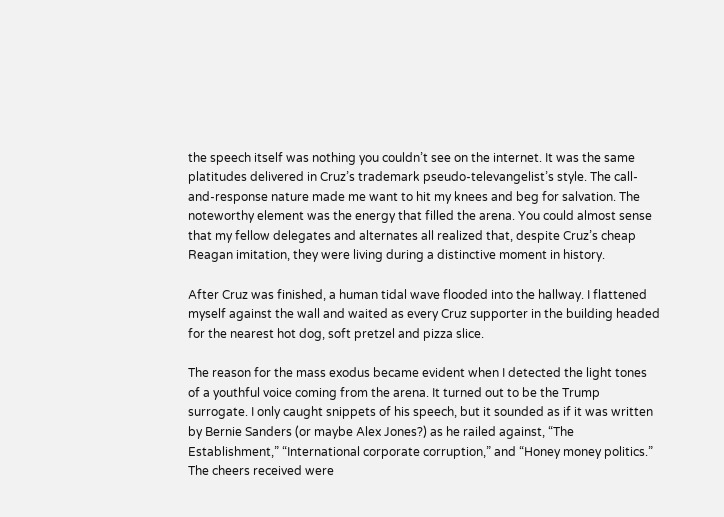the speech itself was nothing you couldn’t see on the internet. It was the same platitudes delivered in Cruz’s trademark pseudo-televangelist’s style. The call-and-response nature made me want to hit my knees and beg for salvation. The noteworthy element was the energy that filled the arena. You could almost sense that my fellow delegates and alternates all realized that, despite Cruz’s cheap Reagan imitation, they were living during a distinctive moment in history.

After Cruz was finished, a human tidal wave flooded into the hallway. I flattened myself against the wall and waited as every Cruz supporter in the building headed for the nearest hot dog, soft pretzel and pizza slice.

The reason for the mass exodus became evident when I detected the light tones of a youthful voice coming from the arena. It turned out to be the Trump surrogate. I only caught snippets of his speech, but it sounded as if it was written by Bernie Sanders (or maybe Alex Jones?) as he railed against, “The Establishment,” “International corporate corruption,” and “Honey money politics.” The cheers received were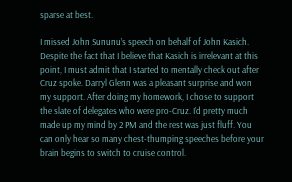sparse at best.

I missed John Sununu’s speech on behalf of John Kasich. Despite the fact that I believe that Kasich is irrelevant at this point, I must admit that I started to mentally check out after Cruz spoke. Darryl Glenn was a pleasant surprise and won my support. After doing my homework, I chose to support the slate of delegates who were pro-Cruz. I’d pretty much made up my mind by 2 PM and the rest was just fluff. You can only hear so many chest-thumping speeches before your brain begins to switch to cruise control.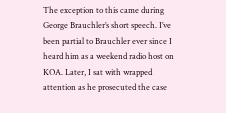The exception to this came during George Brauchler’s short speech. I’ve been partial to Brauchler ever since I heard him as a weekend radio host on KOA. Later, I sat with wrapped attention as he prosecuted the case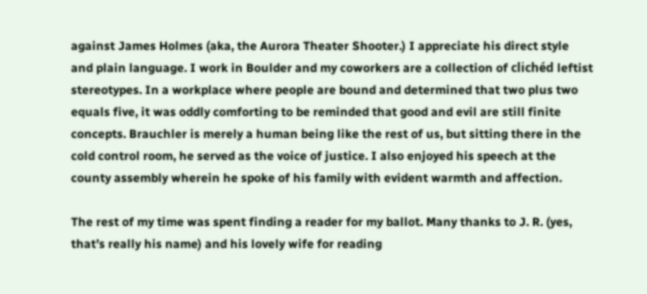against James Holmes (aka, the Aurora Theater Shooter.) I appreciate his direct style and plain language. I work in Boulder and my coworkers are a collection of clichéd leftist stereotypes. In a workplace where people are bound and determined that two plus two equals five, it was oddly comforting to be reminded that good and evil are still finite concepts. Brauchler is merely a human being like the rest of us, but sitting there in the cold control room, he served as the voice of justice. I also enjoyed his speech at the county assembly wherein he spoke of his family with evident warmth and affection.

The rest of my time was spent finding a reader for my ballot. Many thanks to J. R. (yes, that’s really his name) and his lovely wife for reading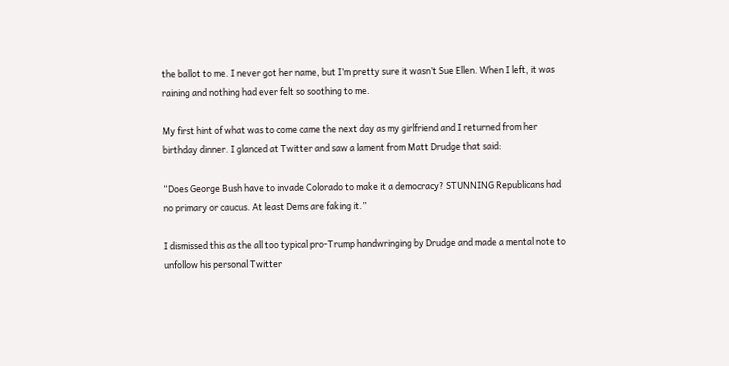the ballot to me. I never got her name, but I’m pretty sure it wasn’t Sue Ellen. When I left, it was raining and nothing had ever felt so soothing to me.

My first hint of what was to come came the next day as my girlfriend and I returned from her birthday dinner. I glanced at Twitter and saw a lament from Matt Drudge that said:

“Does George Bush have to invade Colorado to make it a democracy? STUNNING Republicans had no primary or caucus. At least Dems are faking it.”

I dismissed this as the all too typical pro-Trump handwringing by Drudge and made a mental note to unfollow his personal Twitter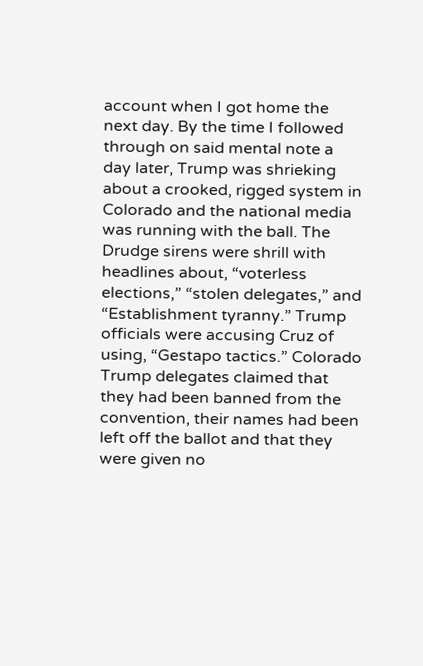account when I got home the next day. By the time I followed through on said mental note a day later, Trump was shrieking about a crooked, rigged system in Colorado and the national media was running with the ball. The Drudge sirens were shrill with headlines about, “voterless elections,” “stolen delegates,” and “Establishment tyranny.” Trump officials were accusing Cruz of using, “Gestapo tactics.” Colorado Trump delegates claimed that they had been banned from the convention, their names had been left off the ballot and that they were given no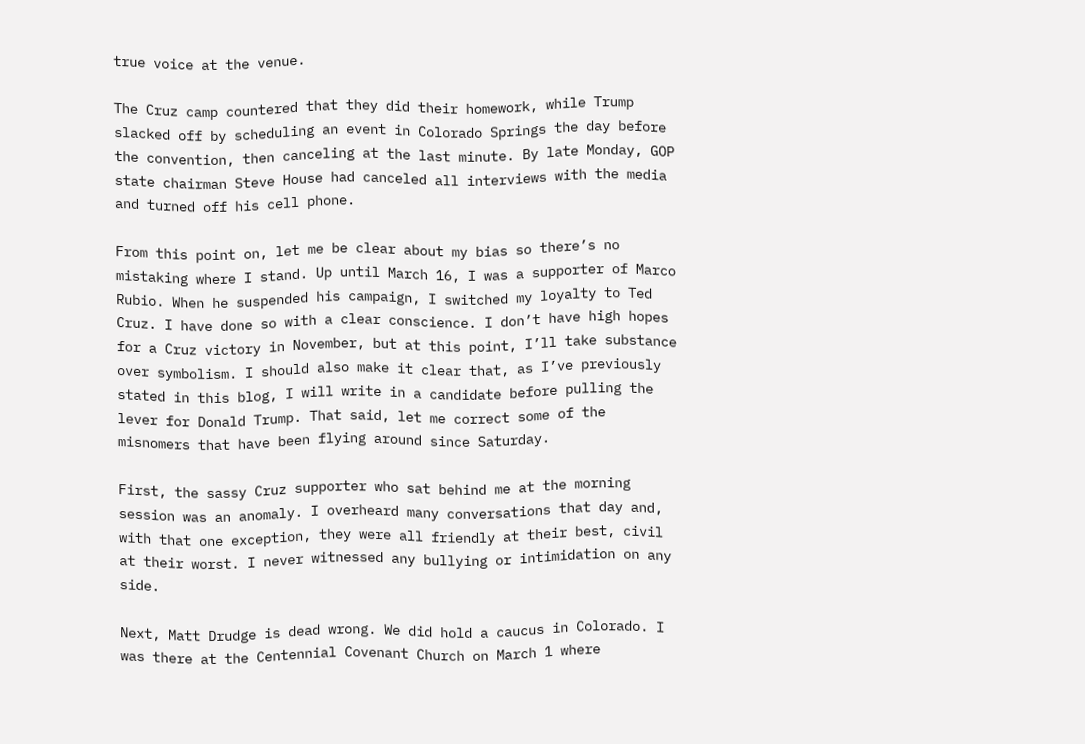true voice at the venue.

The Cruz camp countered that they did their homework, while Trump slacked off by scheduling an event in Colorado Springs the day before the convention, then canceling at the last minute. By late Monday, GOP state chairman Steve House had canceled all interviews with the media and turned off his cell phone.

From this point on, let me be clear about my bias so there’s no mistaking where I stand. Up until March 16, I was a supporter of Marco Rubio. When he suspended his campaign, I switched my loyalty to Ted Cruz. I have done so with a clear conscience. I don’t have high hopes for a Cruz victory in November, but at this point, I’ll take substance over symbolism. I should also make it clear that, as I’ve previously stated in this blog, I will write in a candidate before pulling the lever for Donald Trump. That said, let me correct some of the misnomers that have been flying around since Saturday.

First, the sassy Cruz supporter who sat behind me at the morning session was an anomaly. I overheard many conversations that day and, with that one exception, they were all friendly at their best, civil at their worst. I never witnessed any bullying or intimidation on any side.

Next, Matt Drudge is dead wrong. We did hold a caucus in Colorado. I was there at the Centennial Covenant Church on March 1 where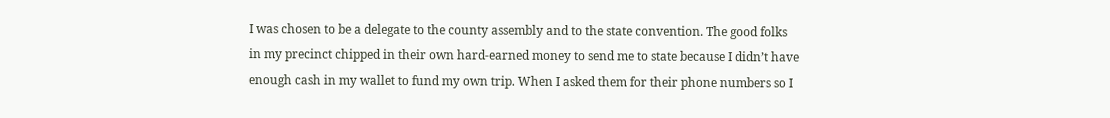I was chosen to be a delegate to the county assembly and to the state convention. The good folks in my precinct chipped in their own hard-earned money to send me to state because I didn’t have enough cash in my wallet to fund my own trip. When I asked them for their phone numbers so I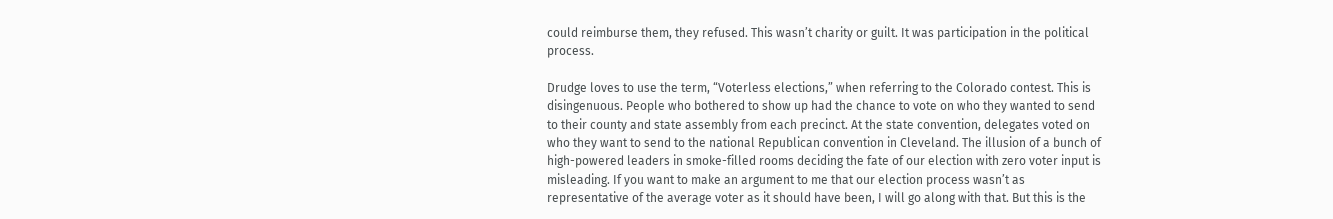could reimburse them, they refused. This wasn’t charity or guilt. It was participation in the political process.

Drudge loves to use the term, “Voterless elections,” when referring to the Colorado contest. This is disingenuous. People who bothered to show up had the chance to vote on who they wanted to send to their county and state assembly from each precinct. At the state convention, delegates voted on who they want to send to the national Republican convention in Cleveland. The illusion of a bunch of high-powered leaders in smoke-filled rooms deciding the fate of our election with zero voter input is misleading. If you want to make an argument to me that our election process wasn’t as representative of the average voter as it should have been, I will go along with that. But this is the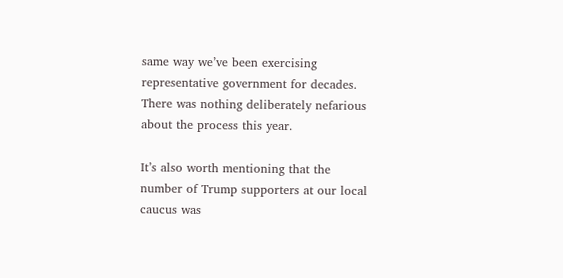same way we’ve been exercising representative government for decades. There was nothing deliberately nefarious about the process this year.

It’s also worth mentioning that the number of Trump supporters at our local caucus was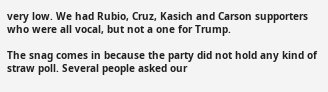very low. We had Rubio, Cruz, Kasich and Carson supporters who were all vocal, but not a one for Trump.

The snag comes in because the party did not hold any kind of straw poll. Several people asked our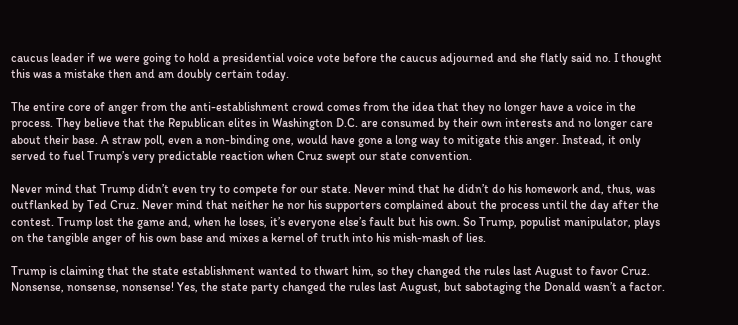caucus leader if we were going to hold a presidential voice vote before the caucus adjourned and she flatly said no. I thought this was a mistake then and am doubly certain today.

The entire core of anger from the anti-establishment crowd comes from the idea that they no longer have a voice in the process. They believe that the Republican elites in Washington D.C. are consumed by their own interests and no longer care about their base. A straw poll, even a non-binding one, would have gone a long way to mitigate this anger. Instead, it only served to fuel Trump’s very predictable reaction when Cruz swept our state convention.

Never mind that Trump didn’t even try to compete for our state. Never mind that he didn’t do his homework and, thus, was outflanked by Ted Cruz. Never mind that neither he nor his supporters complained about the process until the day after the contest. Trump lost the game and, when he loses, it’s everyone else’s fault but his own. So Trump, populist manipulator, plays on the tangible anger of his own base and mixes a kernel of truth into his mish-mash of lies.

Trump is claiming that the state establishment wanted to thwart him, so they changed the rules last August to favor Cruz. Nonsense, nonsense, nonsense! Yes, the state party changed the rules last August, but sabotaging the Donald wasn’t a factor.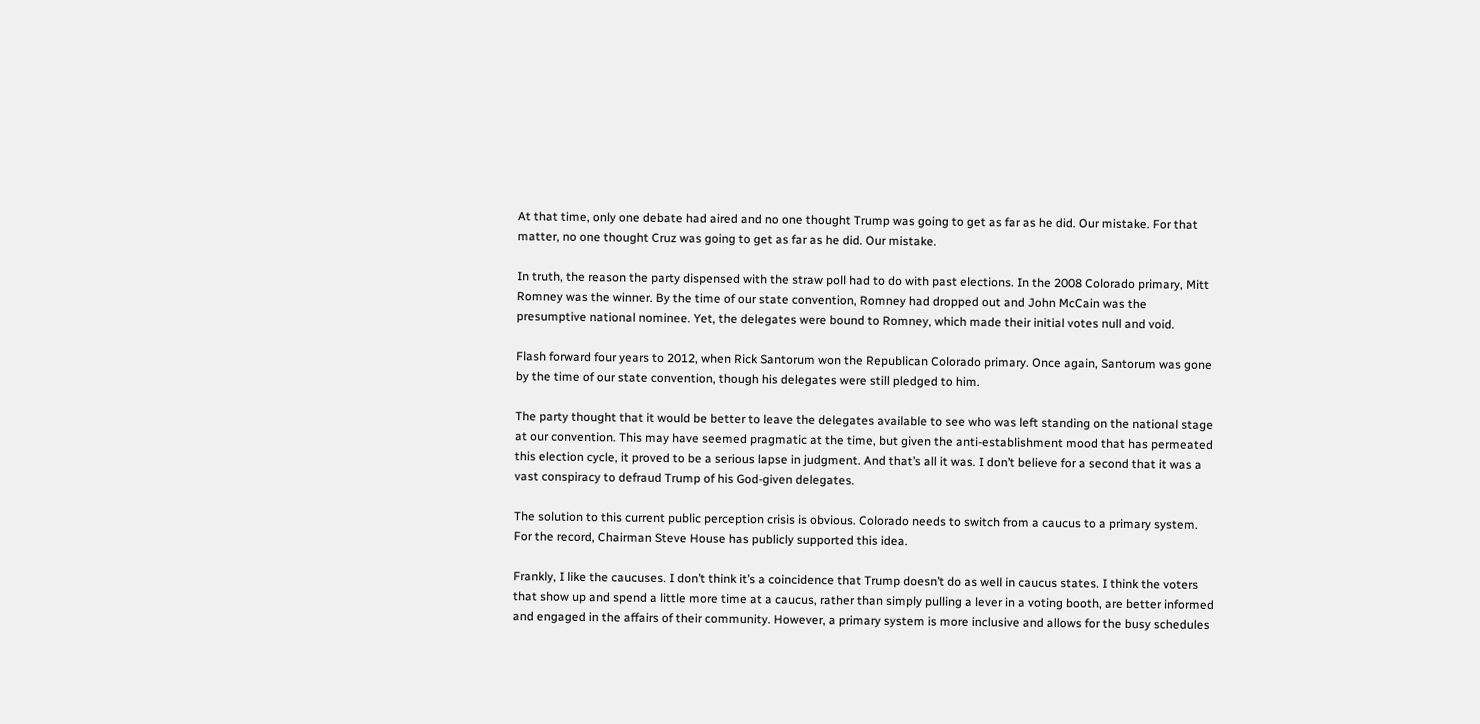At that time, only one debate had aired and no one thought Trump was going to get as far as he did. Our mistake. For that matter, no one thought Cruz was going to get as far as he did. Our mistake.

In truth, the reason the party dispensed with the straw poll had to do with past elections. In the 2008 Colorado primary, Mitt Romney was the winner. By the time of our state convention, Romney had dropped out and John McCain was the presumptive national nominee. Yet, the delegates were bound to Romney, which made their initial votes null and void.

Flash forward four years to 2012, when Rick Santorum won the Republican Colorado primary. Once again, Santorum was gone by the time of our state convention, though his delegates were still pledged to him.

The party thought that it would be better to leave the delegates available to see who was left standing on the national stage at our convention. This may have seemed pragmatic at the time, but given the anti-establishment mood that has permeated this election cycle, it proved to be a serious lapse in judgment. And that’s all it was. I don’t believe for a second that it was a vast conspiracy to defraud Trump of his God-given delegates.

The solution to this current public perception crisis is obvious. Colorado needs to switch from a caucus to a primary system. For the record, Chairman Steve House has publicly supported this idea.

Frankly, I like the caucuses. I don’t think it’s a coincidence that Trump doesn’t do as well in caucus states. I think the voters that show up and spend a little more time at a caucus, rather than simply pulling a lever in a voting booth, are better informed and engaged in the affairs of their community. However, a primary system is more inclusive and allows for the busy schedules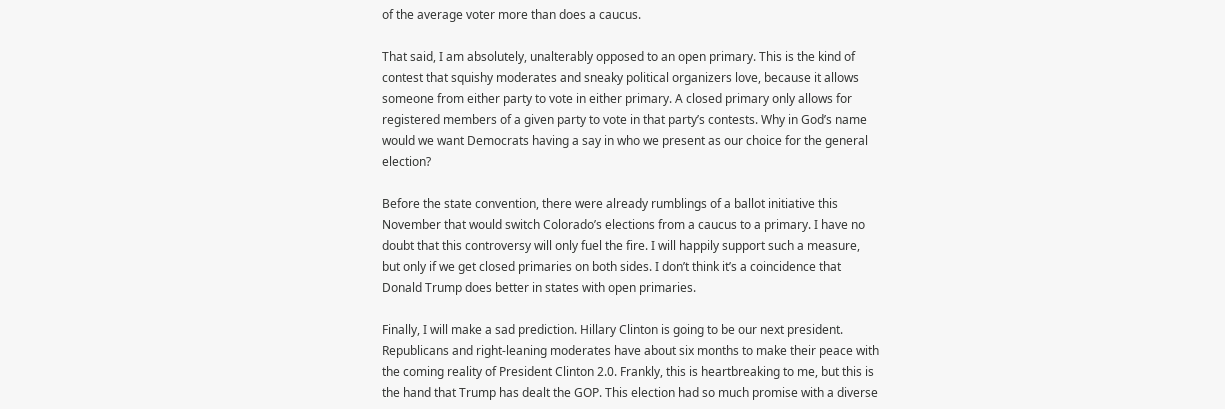of the average voter more than does a caucus.

That said, I am absolutely, unalterably opposed to an open primary. This is the kind of contest that squishy moderates and sneaky political organizers love, because it allows someone from either party to vote in either primary. A closed primary only allows for registered members of a given party to vote in that party’s contests. Why in God’s name would we want Democrats having a say in who we present as our choice for the general election?

Before the state convention, there were already rumblings of a ballot initiative this November that would switch Colorado’s elections from a caucus to a primary. I have no doubt that this controversy will only fuel the fire. I will happily support such a measure, but only if we get closed primaries on both sides. I don’t think it’s a coincidence that Donald Trump does better in states with open primaries.

Finally, I will make a sad prediction. Hillary Clinton is going to be our next president. Republicans and right-leaning moderates have about six months to make their peace with the coming reality of President Clinton 2.0. Frankly, this is heartbreaking to me, but this is the hand that Trump has dealt the GOP. This election had so much promise with a diverse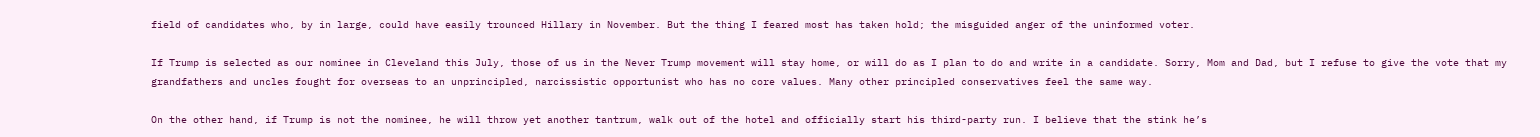field of candidates who, by in large, could have easily trounced Hillary in November. But the thing I feared most has taken hold; the misguided anger of the uninformed voter.

If Trump is selected as our nominee in Cleveland this July, those of us in the Never Trump movement will stay home, or will do as I plan to do and write in a candidate. Sorry, Mom and Dad, but I refuse to give the vote that my grandfathers and uncles fought for overseas to an unprincipled, narcissistic opportunist who has no core values. Many other principled conservatives feel the same way.

On the other hand, if Trump is not the nominee, he will throw yet another tantrum, walk out of the hotel and officially start his third-party run. I believe that the stink he’s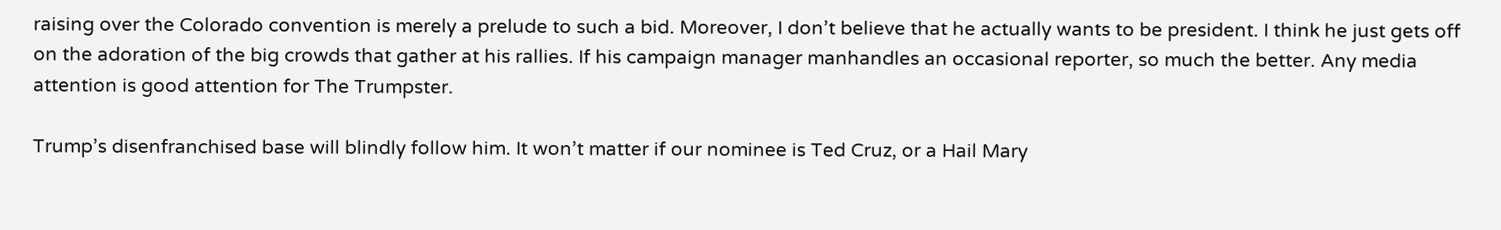raising over the Colorado convention is merely a prelude to such a bid. Moreover, I don’t believe that he actually wants to be president. I think he just gets off on the adoration of the big crowds that gather at his rallies. If his campaign manager manhandles an occasional reporter, so much the better. Any media attention is good attention for The Trumpster.

Trump’s disenfranchised base will blindly follow him. It won’t matter if our nominee is Ted Cruz, or a Hail Mary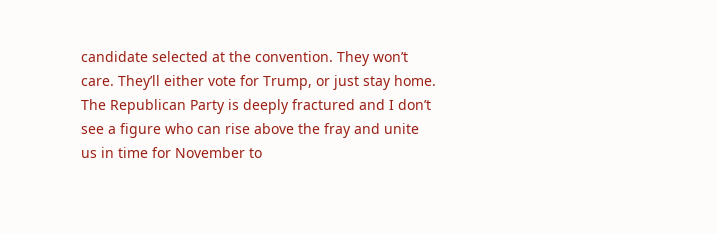candidate selected at the convention. They won’t care. They’ll either vote for Trump, or just stay home. The Republican Party is deeply fractured and I don’t see a figure who can rise above the fray and unite us in time for November to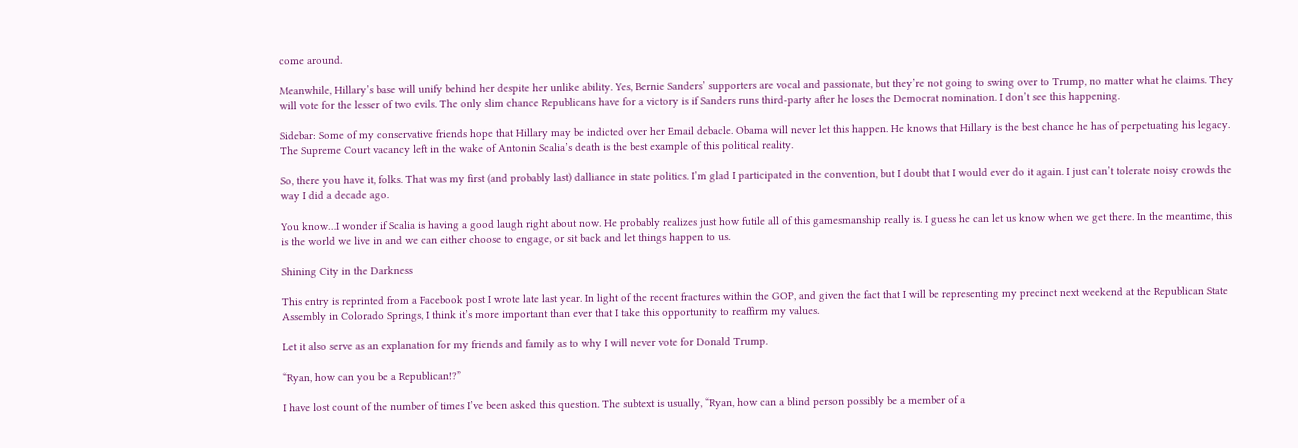come around.

Meanwhile, Hillary’s base will unify behind her despite her unlike ability. Yes, Bernie Sanders’ supporters are vocal and passionate, but they’re not going to swing over to Trump, no matter what he claims. They will vote for the lesser of two evils. The only slim chance Republicans have for a victory is if Sanders runs third-party after he loses the Democrat nomination. I don’t see this happening.

Sidebar: Some of my conservative friends hope that Hillary may be indicted over her Email debacle. Obama will never let this happen. He knows that Hillary is the best chance he has of perpetuating his legacy. The Supreme Court vacancy left in the wake of Antonin Scalia’s death is the best example of this political reality.

So, there you have it, folks. That was my first (and probably last) dalliance in state politics. I’m glad I participated in the convention, but I doubt that I would ever do it again. I just can’t tolerate noisy crowds the way I did a decade ago.

You know…I wonder if Scalia is having a good laugh right about now. He probably realizes just how futile all of this gamesmanship really is. I guess he can let us know when we get there. In the meantime, this is the world we live in and we can either choose to engage, or sit back and let things happen to us.

Shining City in the Darkness

This entry is reprinted from a Facebook post I wrote late last year. In light of the recent fractures within the GOP, and given the fact that I will be representing my precinct next weekend at the Republican State Assembly in Colorado Springs, I think it’s more important than ever that I take this opportunity to reaffirm my values.

Let it also serve as an explanation for my friends and family as to why I will never vote for Donald Trump.

“Ryan, how can you be a Republican!?”

I have lost count of the number of times I’ve been asked this question. The subtext is usually, “Ryan, how can a blind person possibly be a member of a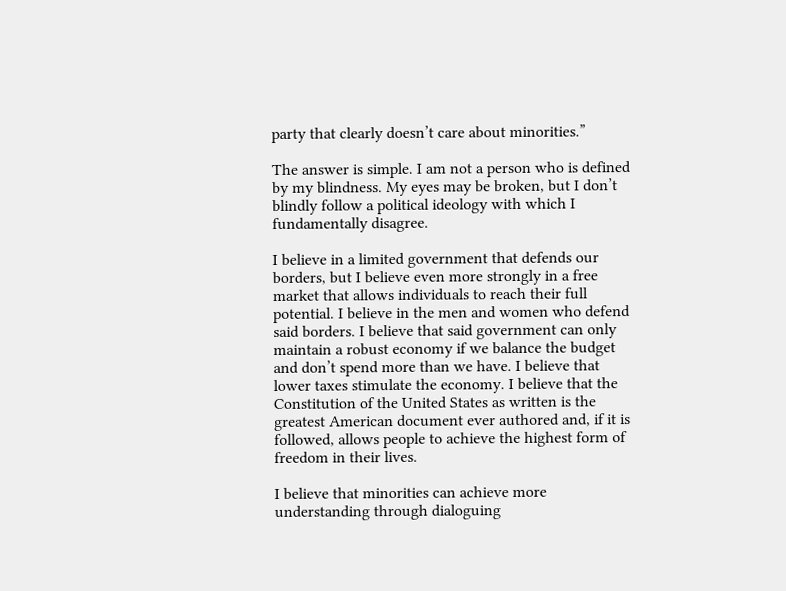party that clearly doesn’t care about minorities.”

The answer is simple. I am not a person who is defined by my blindness. My eyes may be broken, but I don’t blindly follow a political ideology with which I fundamentally disagree.

I believe in a limited government that defends our borders, but I believe even more strongly in a free market that allows individuals to reach their full potential. I believe in the men and women who defend said borders. I believe that said government can only maintain a robust economy if we balance the budget and don’t spend more than we have. I believe that lower taxes stimulate the economy. I believe that the Constitution of the United States as written is the greatest American document ever authored and, if it is followed, allows people to achieve the highest form of freedom in their lives.

I believe that minorities can achieve more understanding through dialoguing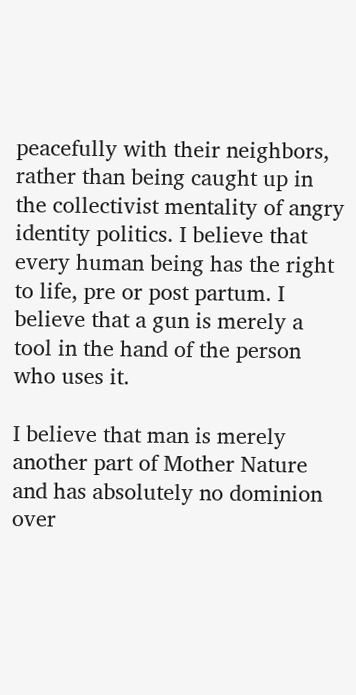peacefully with their neighbors, rather than being caught up in the collectivist mentality of angry identity politics. I believe that every human being has the right to life, pre or post partum. I believe that a gun is merely a tool in the hand of the person who uses it.

I believe that man is merely another part of Mother Nature and has absolutely no dominion over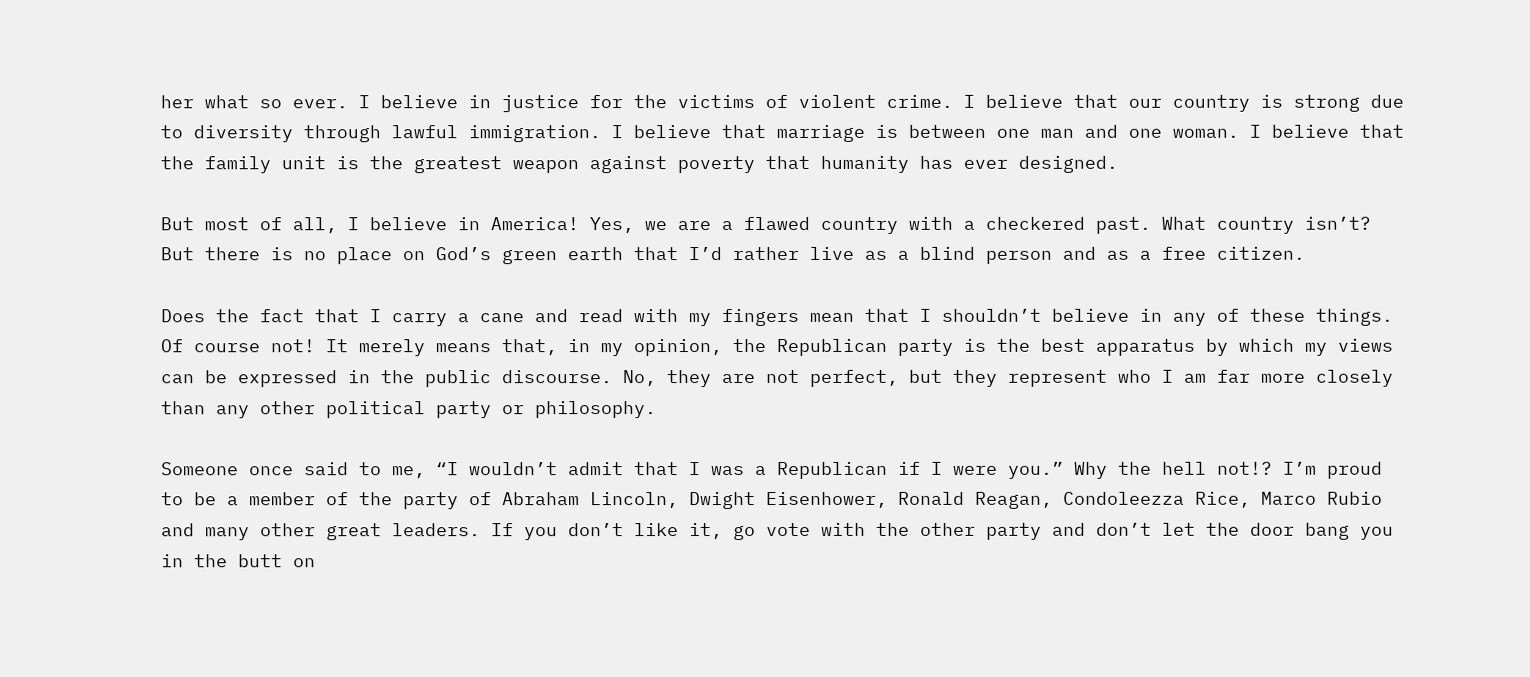her what so ever. I believe in justice for the victims of violent crime. I believe that our country is strong due to diversity through lawful immigration. I believe that marriage is between one man and one woman. I believe that the family unit is the greatest weapon against poverty that humanity has ever designed.

But most of all, I believe in America! Yes, we are a flawed country with a checkered past. What country isn’t? But there is no place on God’s green earth that I’d rather live as a blind person and as a free citizen.

Does the fact that I carry a cane and read with my fingers mean that I shouldn’t believe in any of these things. Of course not! It merely means that, in my opinion, the Republican party is the best apparatus by which my views can be expressed in the public discourse. No, they are not perfect, but they represent who I am far more closely than any other political party or philosophy.

Someone once said to me, “I wouldn’t admit that I was a Republican if I were you.” Why the hell not!? I’m proud to be a member of the party of Abraham Lincoln, Dwight Eisenhower, Ronald Reagan, Condoleezza Rice, Marco Rubio and many other great leaders. If you don’t like it, go vote with the other party and don’t let the door bang you in the butt on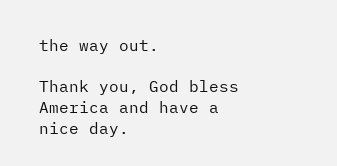the way out.

Thank you, God bless America and have a nice day.